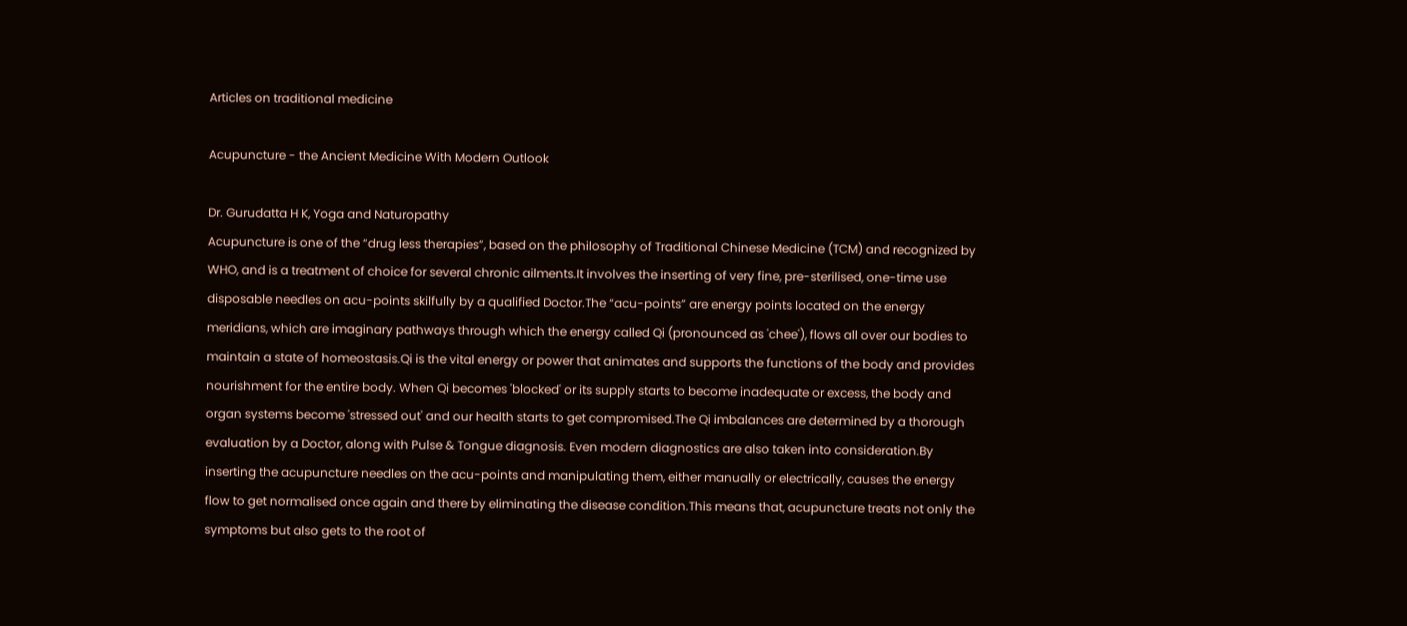Articles on traditional medicine

Acupuncture - the Ancient Medicine With Modern Outlook

Dr. Gurudatta H K, Yoga and Naturopathy
Acupuncture is one of the “drug less therapies”, based on the philosophy of Traditional Chinese Medicine (TCM) and recognized by WHO, and is a treatment of choice for several chronic ailments.It involves the inserting of very fine, pre-sterilised, one-time use disposable needles on acu-points skilfully by a qualified Doctor.The “acu-points” are energy points located on the energy meridians, which are imaginary pathways through which the energy called Qi (pronounced as 'chee'), flows all over our bodies to maintain a state of homeostasis.Qi is the vital energy or power that animates and supports the functions of the body and provides nourishment for the entire body. When Qi becomes 'blocked' or its supply starts to become inadequate or excess, the body and organ systems become 'stressed out' and our health starts to get compromised.The Qi imbalances are determined by a thorough evaluation by a Doctor, along with Pulse & Tongue diagnosis. Even modern diagnostics are also taken into consideration.By inserting the acupuncture needles on the acu-points and manipulating them, either manually or electrically, causes the energy flow to get normalised once again and there by eliminating the disease condition.This means that, acupuncture treats not only the symptoms but also gets to the root of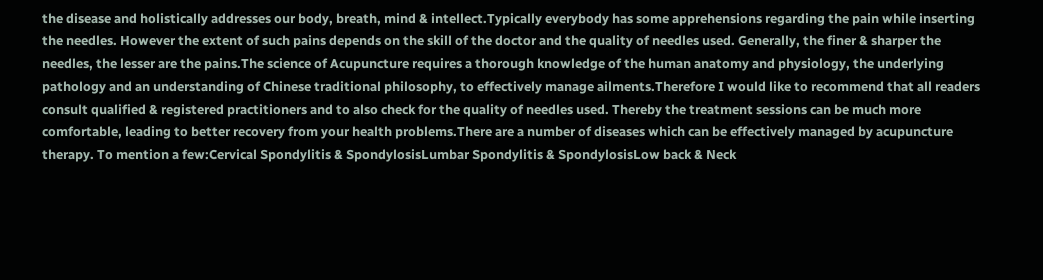the disease and holistically addresses our body, breath, mind & intellect.Typically everybody has some apprehensions regarding the pain while inserting the needles. However the extent of such pains depends on the skill of the doctor and the quality of needles used. Generally, the finer & sharper the needles, the lesser are the pains.The science of Acupuncture requires a thorough knowledge of the human anatomy and physiology, the underlying pathology and an understanding of Chinese traditional philosophy, to effectively manage ailments.Therefore I would like to recommend that all readers consult qualified & registered practitioners and to also check for the quality of needles used. Thereby the treatment sessions can be much more comfortable, leading to better recovery from your health problems.There are a number of diseases which can be effectively managed by acupuncture therapy. To mention a few:Cervical Spondylitis & SpondylosisLumbar Spondylitis & SpondylosisLow back & Neck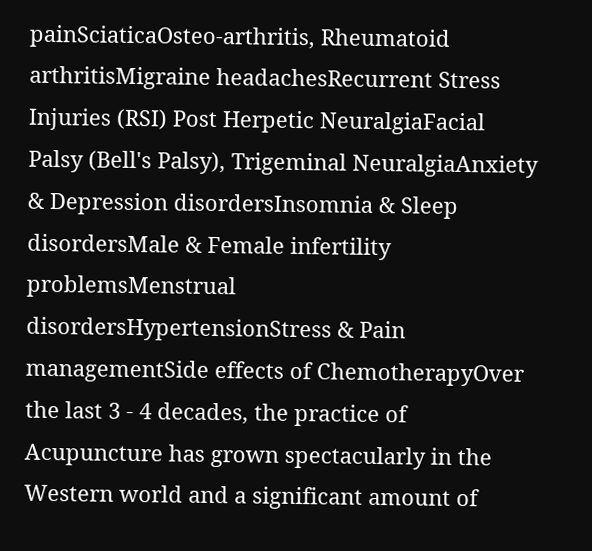painSciaticaOsteo-arthritis, Rheumatoid arthritisMigraine headachesRecurrent Stress Injuries (RSI) Post Herpetic NeuralgiaFacial Palsy (Bell's Palsy), Trigeminal NeuralgiaAnxiety & Depression disordersInsomnia & Sleep disordersMale & Female infertility problemsMenstrual disordersHypertensionStress & Pain managementSide effects of ChemotherapyOver the last 3 - 4 decades, the practice of Acupuncture has grown spectacularly in the Western world and a significant amount of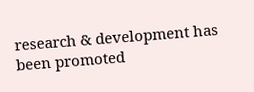research & development has been promoted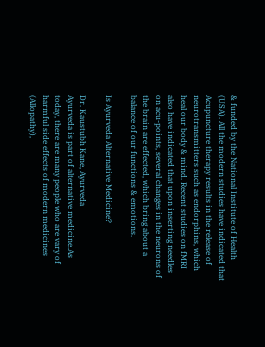& funded by the National Institute of Health (USA). All the modern studies have indicated that Acupuncture therapy results in the release of neurotransmitters such as endorphins, which heal our body & mind. Recent studies on fMRI also have indicated that upon inserting needles on acu-points, several changes in the neurons of the brain are effected, which bring about a balance of our functions & emotions.

Is Ayurveda Alternative Medicine?

Dr. Kaustubh Kane, Ayurveda
Ayurveda is part of alternative medicine.As today, there are many people who are vary of harmful side effects of modern medicines (Allopathy),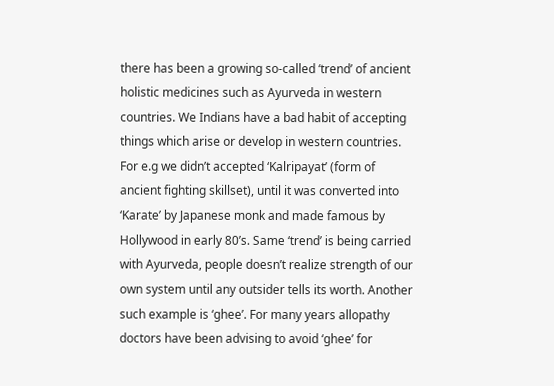there has been a growing so-called ‘trend’ of ancient holistic medicines such as Ayurveda in western countries. We Indians have a bad habit of accepting things which arise or develop in western countries. For e.g we didn’t accepted ‘Kalripayat’ (form of ancient fighting skillset), until it was converted into ‘Karate’ by Japanese monk and made famous by Hollywood in early 80’s. Same ‘trend’ is being carried with Ayurveda, people doesn’t realize strength of our own system until any outsider tells its worth. Another such example is ‘ghee’. For many years allopathy doctors have been advising to avoid ‘ghee’ for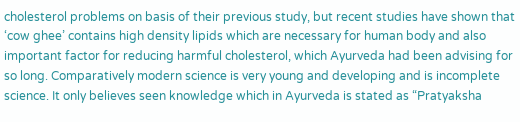cholesterol problems on basis of their previous study, but recent studies have shown that ‘cow ghee’ contains high density lipids which are necessary for human body and also important factor for reducing harmful cholesterol, which Ayurveda had been advising for so long. Comparatively modern science is very young and developing and is incomplete science. It only believes seen knowledge which in Ayurveda is stated as “Pratyaksha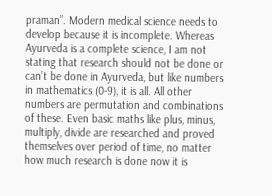praman”. Modern medical science needs to develop because it is incomplete. Whereas Ayurveda is a complete science, I am not stating that research should not be done or can’t be done in Ayurveda, but like numbers in mathematics (0-9), it is all. All other numbers are permutation and combinations of these. Even basic maths like plus, minus, multiply, divide are researched and proved themselves over period of time, no matter how much research is done now it is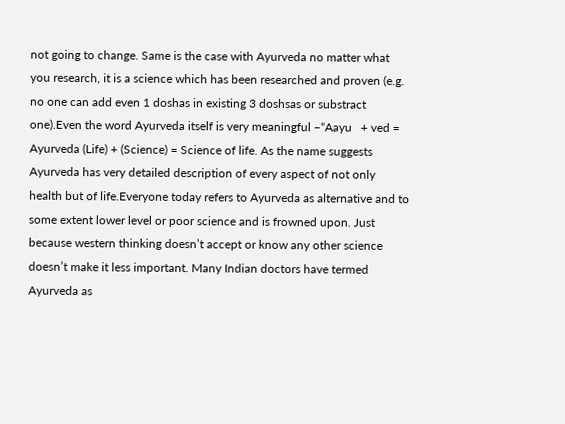not going to change. Same is the case with Ayurveda no matter what you research, it is a science which has been researched and proven (e.g. no one can add even 1 doshas in existing 3 doshsas or substract one).Even the word Ayurveda itself is very meaningful –“Aayu   + ved = Ayurveda (Life) + (Science) = Science of life. As the name suggests Ayurveda has very detailed description of every aspect of not only health but of life.Everyone today refers to Ayurveda as alternative and to some extent lower level or poor science and is frowned upon. Just because western thinking doesn’t accept or know any other science doesn’t make it less important. Many Indian doctors have termed Ayurveda as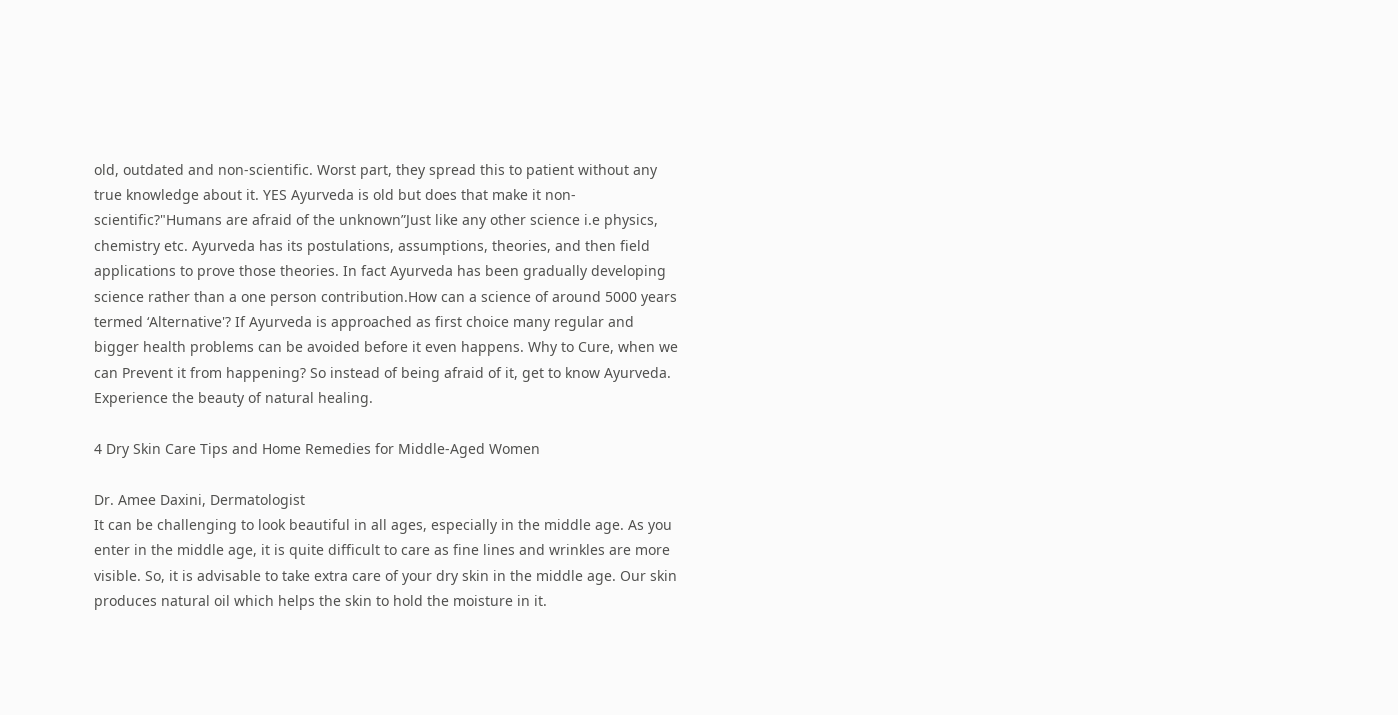old, outdated and non-scientific. Worst part, they spread this to patient without any true knowledge about it. YES Ayurveda is old but does that make it non-scientific?"Humans are afraid of the unknown”Just like any other science i.e physics, chemistry etc. Ayurveda has its postulations, assumptions, theories, and then field applications to prove those theories. In fact Ayurveda has been gradually developing science rather than a one person contribution.How can a science of around 5000 years termed ‘Alternative'? If Ayurveda is approached as first choice many regular and bigger health problems can be avoided before it even happens. Why to Cure, when we can Prevent it from happening? So instead of being afraid of it, get to know Ayurveda. Experience the beauty of natural healing.

4 Dry Skin Care Tips and Home Remedies for Middle-Aged Women

Dr. Amee Daxini, Dermatologist
It can be challenging to look beautiful in all ages, especially in the middle age. As you enter in the middle age, it is quite difficult to care as fine lines and wrinkles are more visible. So, it is advisable to take extra care of your dry skin in the middle age. Our skin produces natural oil which helps the skin to hold the moisture in it.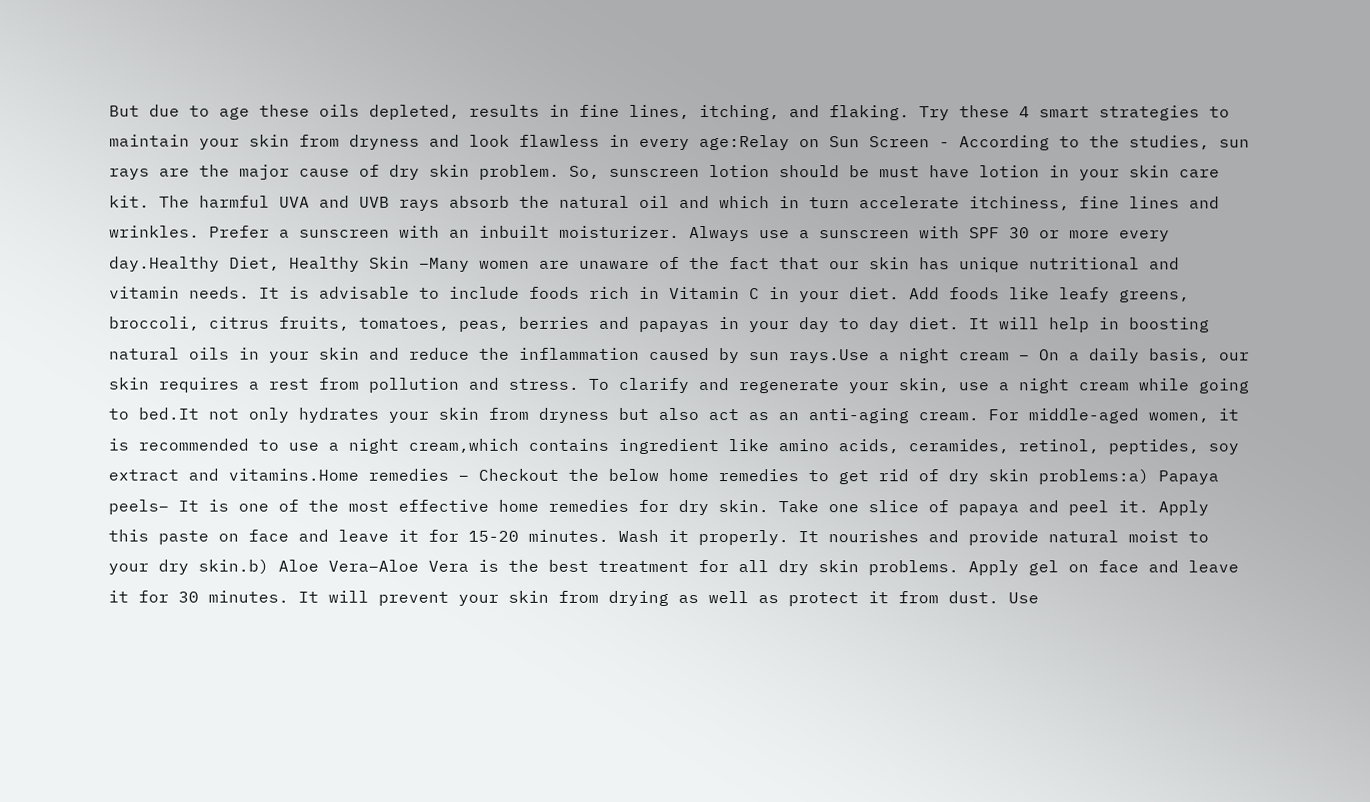But due to age these oils depleted, results in fine lines, itching, and flaking. Try these 4 smart strategies to maintain your skin from dryness and look flawless in every age:Relay on Sun Screen - According to the studies, sun rays are the major cause of dry skin problem. So, sunscreen lotion should be must have lotion in your skin care kit. The harmful UVA and UVB rays absorb the natural oil and which in turn accelerate itchiness, fine lines and wrinkles. Prefer a sunscreen with an inbuilt moisturizer. Always use a sunscreen with SPF 30 or more every day.Healthy Diet, Healthy Skin –Many women are unaware of the fact that our skin has unique nutritional and vitamin needs. It is advisable to include foods rich in Vitamin C in your diet. Add foods like leafy greens, broccoli, citrus fruits, tomatoes, peas, berries and papayas in your day to day diet. It will help in boosting natural oils in your skin and reduce the inflammation caused by sun rays.Use a night cream – On a daily basis, our skin requires a rest from pollution and stress. To clarify and regenerate your skin, use a night cream while going to bed.It not only hydrates your skin from dryness but also act as an anti-aging cream. For middle-aged women, it is recommended to use a night cream,which contains ingredient like amino acids, ceramides, retinol, peptides, soy extract and vitamins.Home remedies – Checkout the below home remedies to get rid of dry skin problems:a) Papaya peels– It is one of the most effective home remedies for dry skin. Take one slice of papaya and peel it. Apply this paste on face and leave it for 15-20 minutes. Wash it properly. It nourishes and provide natural moist to your dry skin.b) Aloe Vera–Aloe Vera is the best treatment for all dry skin problems. Apply gel on face and leave it for 30 minutes. It will prevent your skin from drying as well as protect it from dust. Use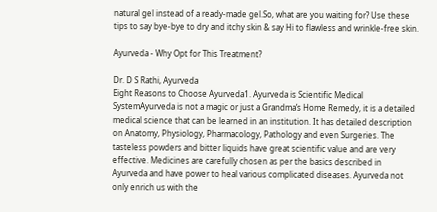natural gel instead of a ready-made gel.So, what are you waiting for? Use these tips to say bye-bye to dry and itchy skin & say Hi to flawless and wrinkle-free skin.

Ayurveda - Why Opt for This Treatment?

Dr. D S Rathi, Ayurveda
Eight Reasons to Choose Ayurveda1. Ayurveda is Scientific Medical SystemAyurveda is not a magic or just a Grandma’s Home Remedy, it is a detailed medical science that can be learned in an institution. It has detailed description on Anatomy, Physiology, Pharmacology, Pathology and even Surgeries. The tasteless powders and bitter liquids have great scientific value and are very effective. Medicines are carefully chosen as per the basics described in Ayurveda and have power to heal various complicated diseases. Ayurveda not only enrich us with the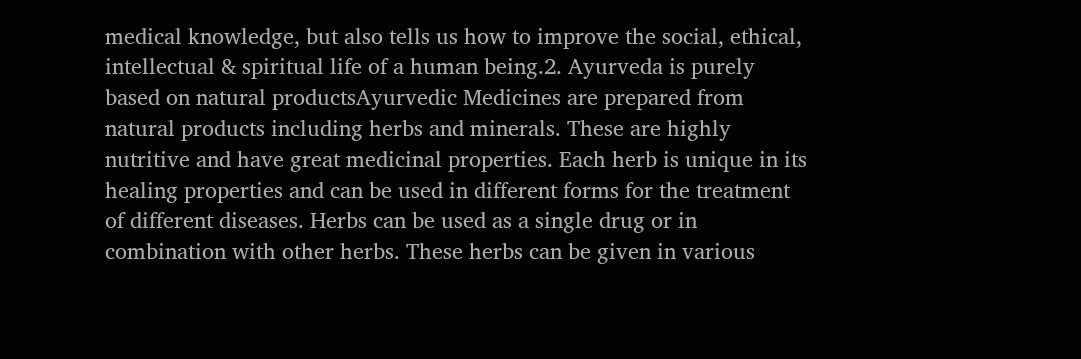medical knowledge, but also tells us how to improve the social, ethical, intellectual & spiritual life of a human being.2. Ayurveda is purely based on natural productsAyurvedic Medicines are prepared from natural products including herbs and minerals. These are highly nutritive and have great medicinal properties. Each herb is unique in its healing properties and can be used in different forms for the treatment of different diseases. Herbs can be used as a single drug or in combination with other herbs. These herbs can be given in various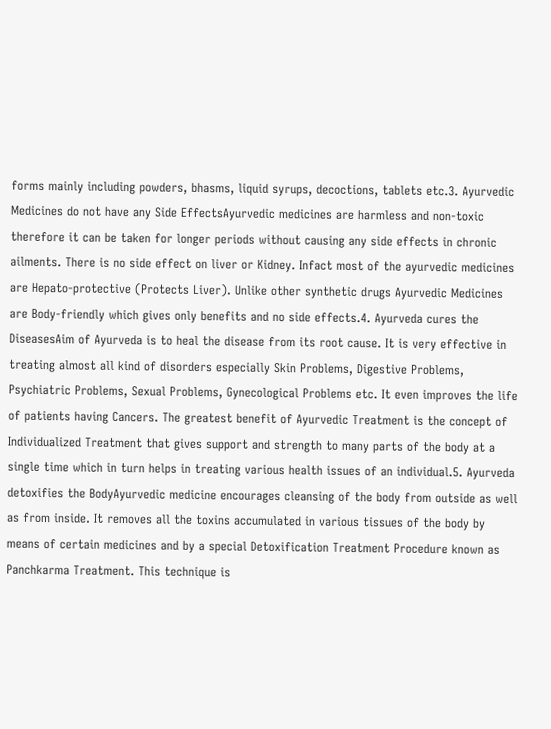forms mainly including powders, bhasms, liquid syrups, decoctions, tablets etc.3. Ayurvedic Medicines do not have any Side EffectsAyurvedic medicines are harmless and non-toxic therefore it can be taken for longer periods without causing any side effects in chronic ailments. There is no side effect on liver or Kidney. Infact most of the ayurvedic medicines are Hepato-protective (Protects Liver). Unlike other synthetic drugs Ayurvedic Medicines are Body-friendly which gives only benefits and no side effects.4. Ayurveda cures the DiseasesAim of Ayurveda is to heal the disease from its root cause. It is very effective in treating almost all kind of disorders especially Skin Problems, Digestive Problems, Psychiatric Problems, Sexual Problems, Gynecological Problems etc. It even improves the life of patients having Cancers. The greatest benefit of Ayurvedic Treatment is the concept of Individualized Treatment that gives support and strength to many parts of the body at a single time which in turn helps in treating various health issues of an individual.5. Ayurveda detoxifies the BodyAyurvedic medicine encourages cleansing of the body from outside as well as from inside. It removes all the toxins accumulated in various tissues of the body by means of certain medicines and by a special Detoxification Treatment Procedure known as Panchkarma Treatment. This technique is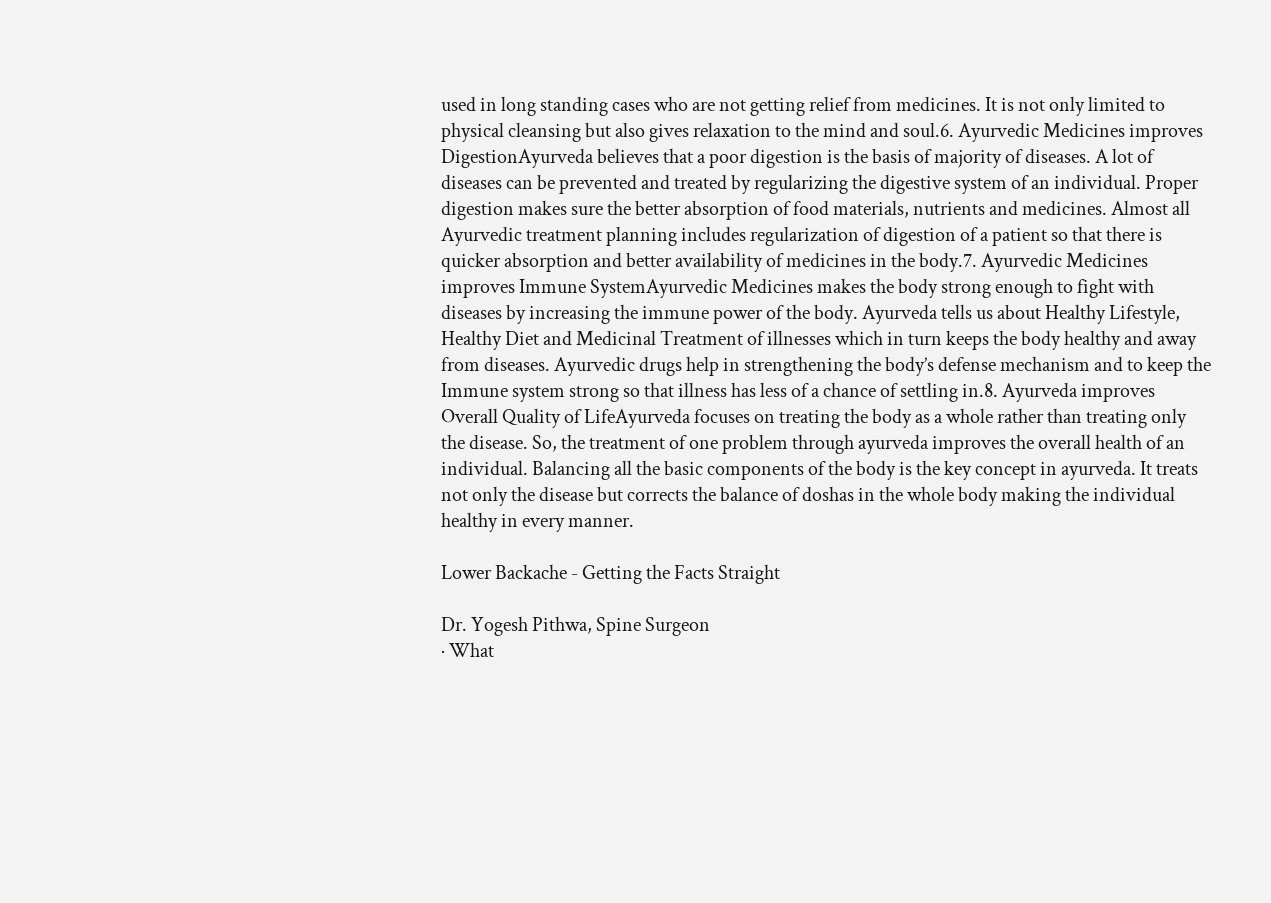used in long standing cases who are not getting relief from medicines. It is not only limited to physical cleansing but also gives relaxation to the mind and soul.6. Ayurvedic Medicines improves DigestionAyurveda believes that a poor digestion is the basis of majority of diseases. A lot of diseases can be prevented and treated by regularizing the digestive system of an individual. Proper digestion makes sure the better absorption of food materials, nutrients and medicines. Almost all Ayurvedic treatment planning includes regularization of digestion of a patient so that there is quicker absorption and better availability of medicines in the body.7. Ayurvedic Medicines improves Immune SystemAyurvedic Medicines makes the body strong enough to fight with diseases by increasing the immune power of the body. Ayurveda tells us about Healthy Lifestyle, Healthy Diet and Medicinal Treatment of illnesses which in turn keeps the body healthy and away from diseases. Ayurvedic drugs help in strengthening the body’s defense mechanism and to keep the Immune system strong so that illness has less of a chance of settling in.8. Ayurveda improves Overall Quality of LifeAyurveda focuses on treating the body as a whole rather than treating only the disease. So, the treatment of one problem through ayurveda improves the overall health of an individual. Balancing all the basic components of the body is the key concept in ayurveda. It treats not only the disease but corrects the balance of doshas in the whole body making the individual healthy in every manner.

Lower Backache - Getting the Facts Straight

Dr. Yogesh Pithwa, Spine Surgeon
· What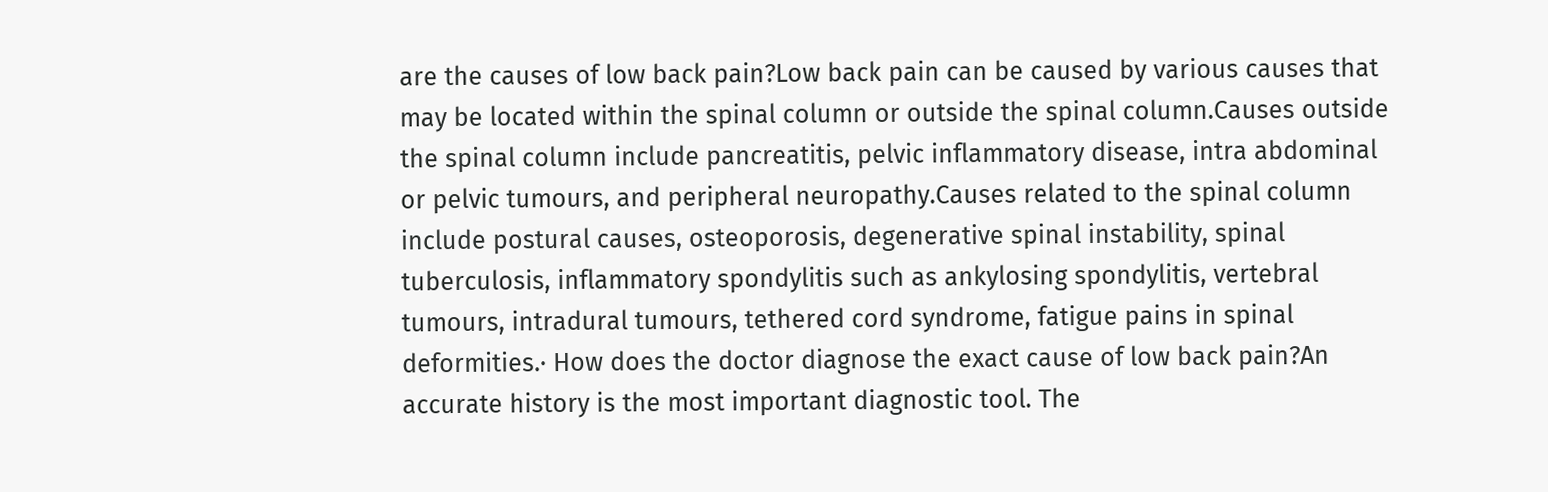are the causes of low back pain?Low back pain can be caused by various causes that may be located within the spinal column or outside the spinal column.Causes outside the spinal column include pancreatitis, pelvic inflammatory disease, intra abdominal or pelvic tumours, and peripheral neuropathy.Causes related to the spinal column include postural causes, osteoporosis, degenerative spinal instability, spinal tuberculosis, inflammatory spondylitis such as ankylosing spondylitis, vertebral tumours, intradural tumours, tethered cord syndrome, fatigue pains in spinal deformities.· How does the doctor diagnose the exact cause of low back pain?An accurate history is the most important diagnostic tool. The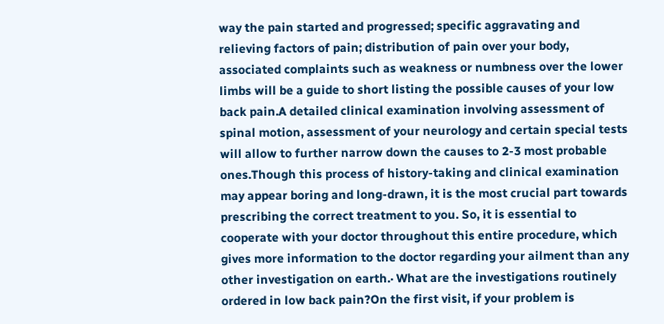way the pain started and progressed; specific aggravating and relieving factors of pain; distribution of pain over your body, associated complaints such as weakness or numbness over the lower limbs will be a guide to short listing the possible causes of your low back pain.A detailed clinical examination involving assessment of spinal motion, assessment of your neurology and certain special tests will allow to further narrow down the causes to 2-3 most probable ones.Though this process of history-taking and clinical examination may appear boring and long-drawn, it is the most crucial part towards prescribing the correct treatment to you. So, it is essential to cooperate with your doctor throughout this entire procedure, which gives more information to the doctor regarding your ailment than any other investigation on earth.· What are the investigations routinely ordered in low back pain?On the first visit, if your problem is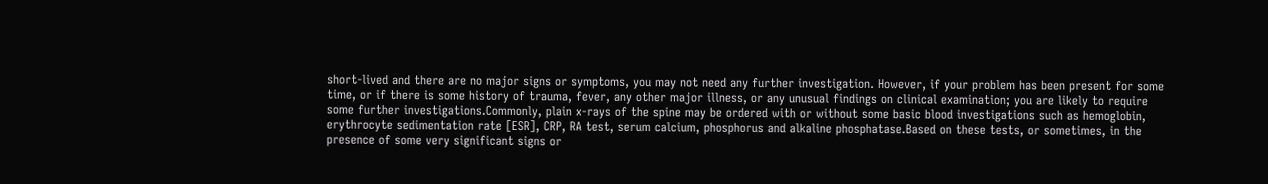short-lived and there are no major signs or symptoms, you may not need any further investigation. However, if your problem has been present for some time, or if there is some history of trauma, fever, any other major illness, or any unusual findings on clinical examination; you are likely to require some further investigations.Commonly, plain x-rays of the spine may be ordered with or without some basic blood investigations such as hemoglobin, erythrocyte sedimentation rate [ESR], CRP, RA test, serum calcium, phosphorus and alkaline phosphatase.Based on these tests, or sometimes, in the presence of some very significant signs or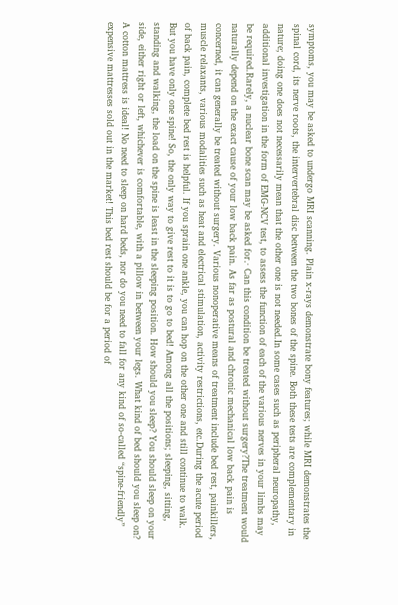symptoms, you may be asked to undergo MRI scanning. Plain x-rays demonstrate bony features; while MRI demonstrates the spinal cord, its nerve roots, the intervertebral disc between the two bones of the spine. Both these tests are complementary in nature; doing one does not necessarily mean that the other one is not needed.In some cases such as peripheral neuropathy, additional investigation in the form of EMG-NCV test, to assess the function of each of the various nerves in your limbs may be required.Rarely, a nuclear bone scan may be asked for.· Can this condition be treated without surgery?The treatment would naturally depend on the exact cause of your low back pain. As far as postural and chronic mechanical low back pain is concerned, it can generally be treated without surgery. Various nonoperative means of treatment include bed rest, painkillers, muscle relaxants, various modalities such as heat and electrical stimulation, activity restrictions, etc.During the acute period of back pain, complete bed rest is helpful. If you sprain one ankle, you can hop on the other one and still continue to walk. But you have only one spine! So, the only way to give rest to it is to go to bed! Among all the positions; sleeping, sitting, standing and walking, the load on the spine is least in the sleeping position. How should you sleep? You should sleep on your side, either right or left, whichever is comfortable, with a pillow in between your legs. What kind of bed should you sleep on? A cotton mattress is ideal! No need to sleep on hard beds, nor do you need to fall for any kind of so-called “spine-friendly” expensive mattresses sold out in the market! This bed rest should be for a period of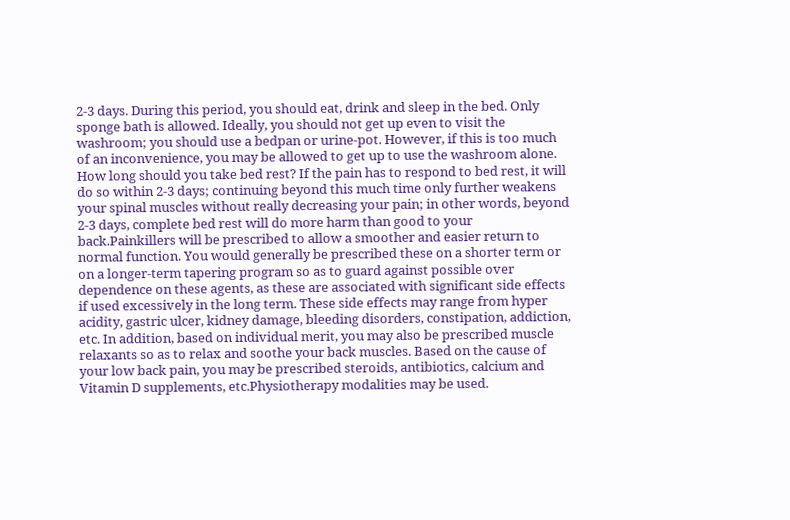2-3 days. During this period, you should eat, drink and sleep in the bed. Only sponge bath is allowed. Ideally, you should not get up even to visit the washroom; you should use a bedpan or urine-pot. However, if this is too much of an inconvenience, you may be allowed to get up to use the washroom alone. How long should you take bed rest? If the pain has to respond to bed rest, it will do so within 2-3 days; continuing beyond this much time only further weakens your spinal muscles without really decreasing your pain; in other words, beyond 2-3 days, complete bed rest will do more harm than good to your back.Painkillers will be prescribed to allow a smoother and easier return to normal function. You would generally be prescribed these on a shorter term or on a longer-term tapering program so as to guard against possible over dependence on these agents, as these are associated with significant side effects if used excessively in the long term. These side effects may range from hyper acidity, gastric ulcer, kidney damage, bleeding disorders, constipation, addiction, etc. In addition, based on individual merit, you may also be prescribed muscle relaxants so as to relax and soothe your back muscles. Based on the cause of your low back pain, you may be prescribed steroids, antibiotics, calcium and Vitamin D supplements, etc.Physiotherapy modalities may be used.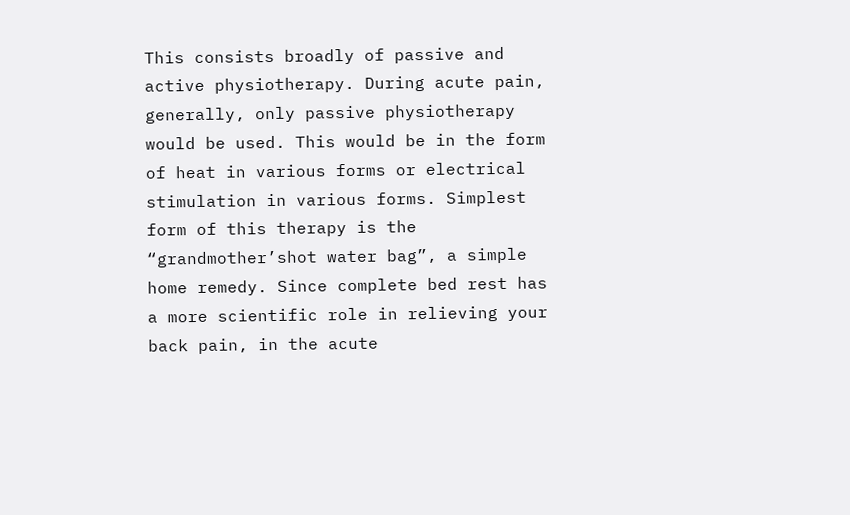This consists broadly of passive and active physiotherapy. During acute pain, generally, only passive physiotherapy would be used. This would be in the form of heat in various forms or electrical stimulation in various forms. Simplest form of this therapy is the “grandmother’shot water bag”, a simple home remedy. Since complete bed rest has a more scientific role in relieving your back pain, in the acute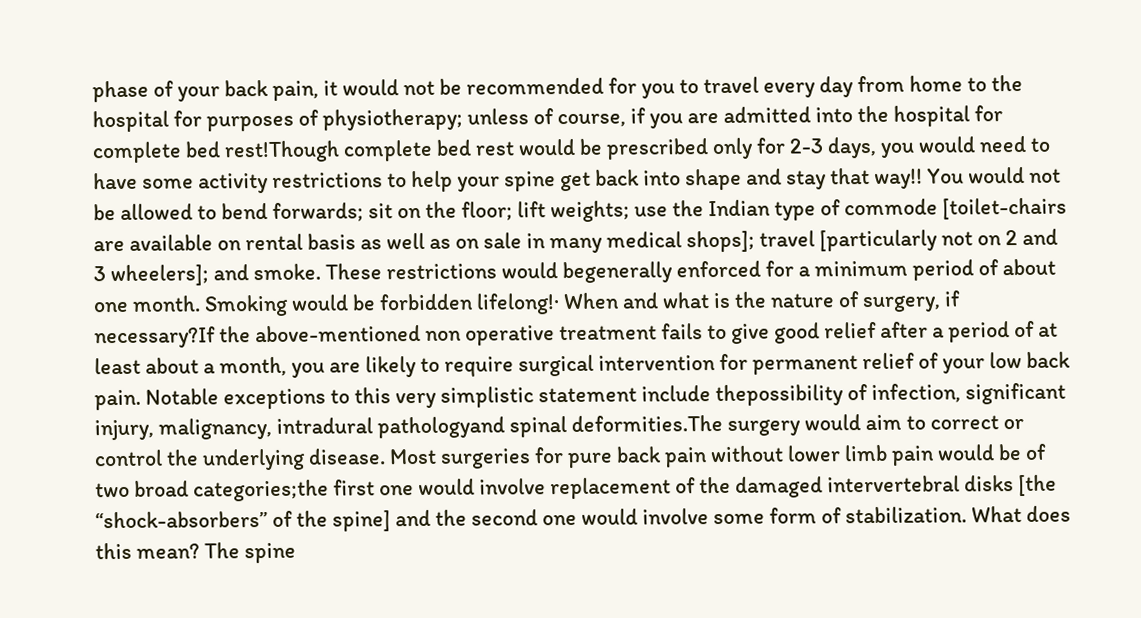phase of your back pain, it would not be recommended for you to travel every day from home to the hospital for purposes of physiotherapy; unless of course, if you are admitted into the hospital for complete bed rest!Though complete bed rest would be prescribed only for 2-3 days, you would need to have some activity restrictions to help your spine get back into shape and stay that way!! You would not be allowed to bend forwards; sit on the floor; lift weights; use the Indian type of commode [toilet-chairs are available on rental basis as well as on sale in many medical shops]; travel [particularly not on 2 and 3 wheelers]; and smoke. These restrictions would begenerally enforced for a minimum period of about one month. Smoking would be forbidden lifelong!· When and what is the nature of surgery, if necessary?If the above-mentioned non operative treatment fails to give good relief after a period of at least about a month, you are likely to require surgical intervention for permanent relief of your low back pain. Notable exceptions to this very simplistic statement include thepossibility of infection, significant injury, malignancy, intradural pathologyand spinal deformities.The surgery would aim to correct or control the underlying disease. Most surgeries for pure back pain without lower limb pain would be of two broad categories;the first one would involve replacement of the damaged intervertebral disks [the “shock-absorbers” of the spine] and the second one would involve some form of stabilization. What does this mean? The spine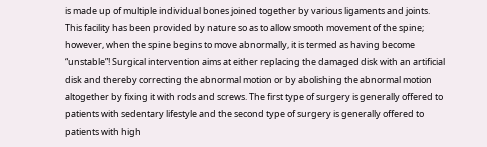is made up of multiple individual bones joined together by various ligaments and joints. This facility has been provided by nature so as to allow smooth movement of the spine; however, when the spine begins to move abnormally, it is termed as having become “unstable”! Surgical intervention aims at either replacing the damaged disk with an artificial disk and thereby correcting the abnormal motion or by abolishing the abnormal motion altogether by fixing it with rods and screws. The first type of surgery is generally offered to patients with sedentary lifestyle and the second type of surgery is generally offered to patients with high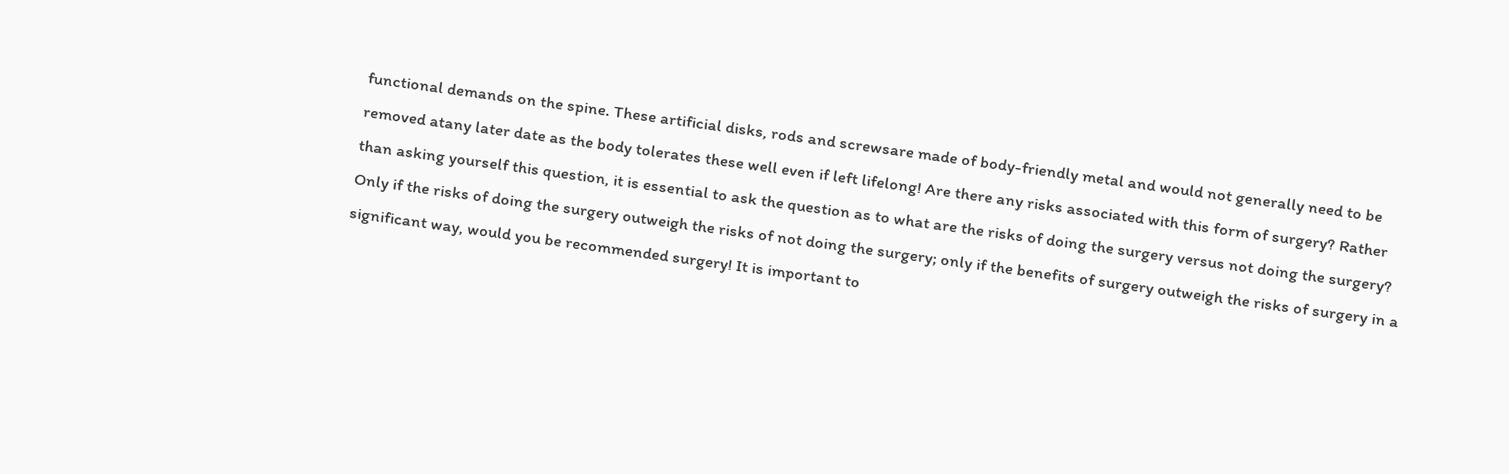functional demands on the spine. These artificial disks, rods and screwsare made of body-friendly metal and would not generally need to be removed atany later date as the body tolerates these well even if left lifelong! Are there any risks associated with this form of surgery? Rather than asking yourself this question, it is essential to ask the question as to what are the risks of doing the surgery versus not doing the surgery? Only if the risks of doing the surgery outweigh the risks of not doing the surgery; only if the benefits of surgery outweigh the risks of surgery in a significant way, would you be recommended surgery! It is important to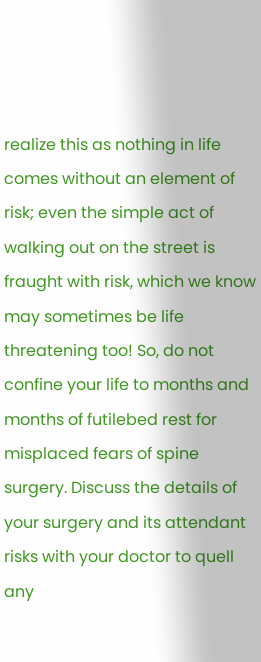realize this as nothing in life comes without an element of risk; even the simple act of walking out on the street is fraught with risk, which we know may sometimes be life threatening too! So, do not confine your life to months and months of futilebed rest for misplaced fears of spine surgery. Discuss the details of your surgery and its attendant risks with your doctor to quell any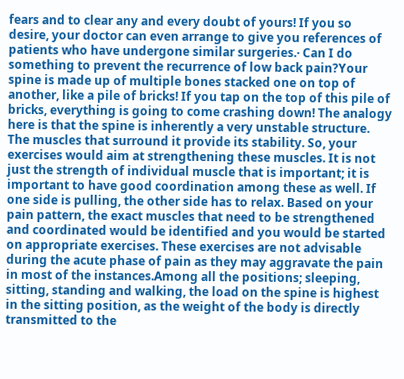fears and to clear any and every doubt of yours! If you so desire, your doctor can even arrange to give you references of patients who have undergone similar surgeries.· Can I do something to prevent the recurrence of low back pain?Your spine is made up of multiple bones stacked one on top of another, like a pile of bricks! If you tap on the top of this pile of bricks, everything is going to come crashing down! The analogy here is that the spine is inherently a very unstable structure. The muscles that surround it provide its stability. So, your exercises would aim at strengthening these muscles. It is not just the strength of individual muscle that is important; it is important to have good coordination among these as well. If one side is pulling, the other side has to relax. Based on your pain pattern, the exact muscles that need to be strengthened and coordinated would be identified and you would be started on appropriate exercises. These exercises are not advisable during the acute phase of pain as they may aggravate the pain in most of the instances.Among all the positions; sleeping, sitting, standing and walking, the load on the spine is highest in the sitting position, as the weight of the body is directly transmitted to the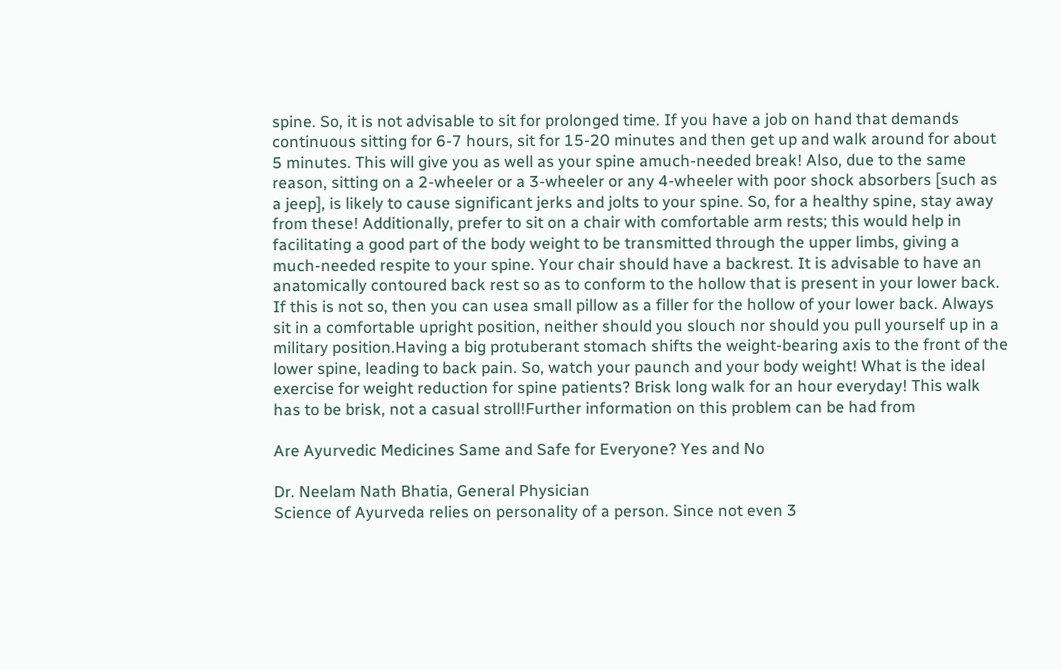spine. So, it is not advisable to sit for prolonged time. If you have a job on hand that demands continuous sitting for 6-7 hours, sit for 15-20 minutes and then get up and walk around for about 5 minutes. This will give you as well as your spine amuch-needed break! Also, due to the same reason, sitting on a 2-wheeler or a 3-wheeler or any 4-wheeler with poor shock absorbers [such as a jeep], is likely to cause significant jerks and jolts to your spine. So, for a healthy spine, stay away from these! Additionally, prefer to sit on a chair with comfortable arm rests; this would help in facilitating a good part of the body weight to be transmitted through the upper limbs, giving a much-needed respite to your spine. Your chair should have a backrest. It is advisable to have an anatomically contoured back rest so as to conform to the hollow that is present in your lower back. If this is not so, then you can usea small pillow as a filler for the hollow of your lower back. Always sit in a comfortable upright position, neither should you slouch nor should you pull yourself up in a military position.Having a big protuberant stomach shifts the weight-bearing axis to the front of the lower spine, leading to back pain. So, watch your paunch and your body weight! What is the ideal exercise for weight reduction for spine patients? Brisk long walk for an hour everyday! This walk has to be brisk, not a casual stroll!Further information on this problem can be had from

Are Ayurvedic Medicines Same and Safe for Everyone? Yes and No

Dr. Neelam Nath Bhatia, General Physician
Science of Ayurveda relies on personality of a person. Since not even 3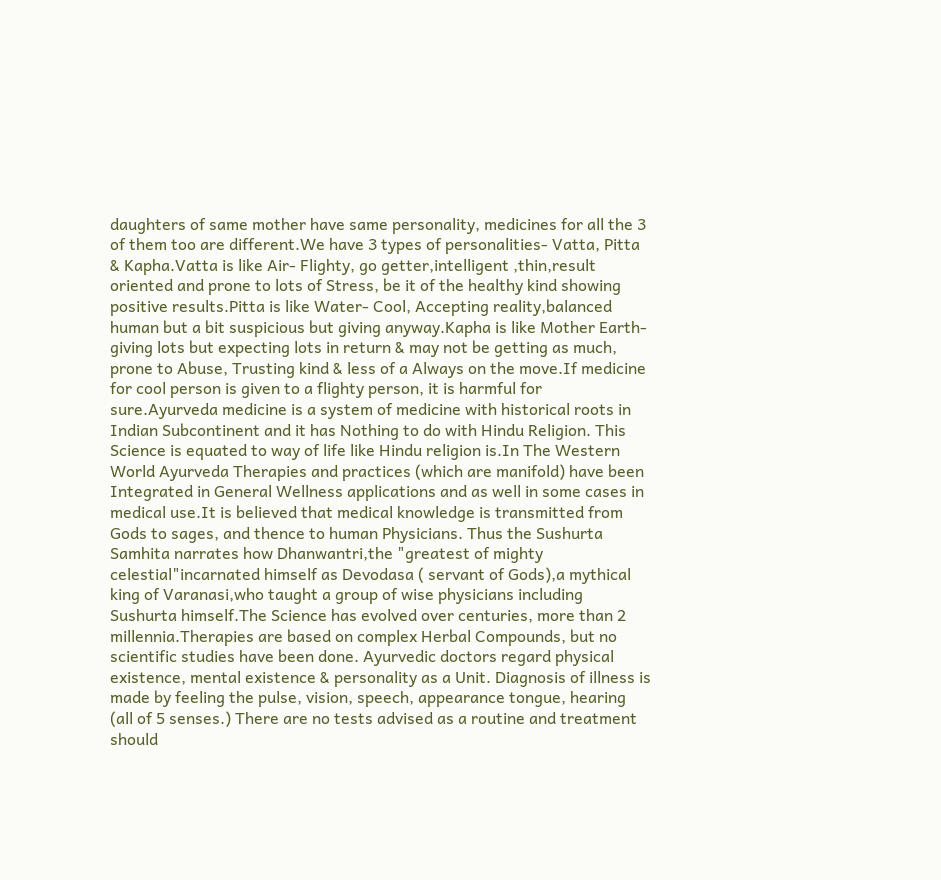daughters of same mother have same personality, medicines for all the 3 of them too are different.We have 3 types of personalities- Vatta, Pitta & Kapha.Vatta is like Air- Flighty, go getter,intelligent ,thin,result oriented and prone to lots of Stress, be it of the healthy kind showing positive results.Pitta is like Water- Cool, Accepting reality,balanced human but a bit suspicious but giving anyway.Kapha is like Mother Earth- giving lots but expecting lots in return & may not be getting as much, prone to Abuse, Trusting kind & less of a Always on the move.If medicine for cool person is given to a flighty person, it is harmful for sure.Ayurveda medicine is a system of medicine with historical roots in Indian Subcontinent and it has Nothing to do with Hindu Religion. This Science is equated to way of life like Hindu religion is.In The Western World Ayurveda Therapies and practices (which are manifold) have been Integrated in General Wellness applications and as well in some cases in medical use.It is believed that medical knowledge is transmitted from Gods to sages, and thence to human Physicians. Thus the Sushurta Samhita narrates how Dhanwantri,the "greatest of mighty celestial"incarnated himself as Devodasa ( servant of Gods),a mythical king of Varanasi,who taught a group of wise physicians including Sushurta himself.The Science has evolved over centuries, more than 2 millennia.Therapies are based on complex Herbal Compounds, but no scientific studies have been done. Ayurvedic doctors regard physical existence, mental existence & personality as a Unit. Diagnosis of illness is made by feeling the pulse, vision, speech, appearance tongue, hearing (all of 5 senses.) There are no tests advised as a routine and treatment should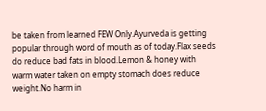be taken from learned FEW Only.Ayurveda is getting popular through word of mouth as of today.Flax seeds do reduce bad fats in blood.Lemon & honey with warm water taken on empty stomach does reduce weight.No harm in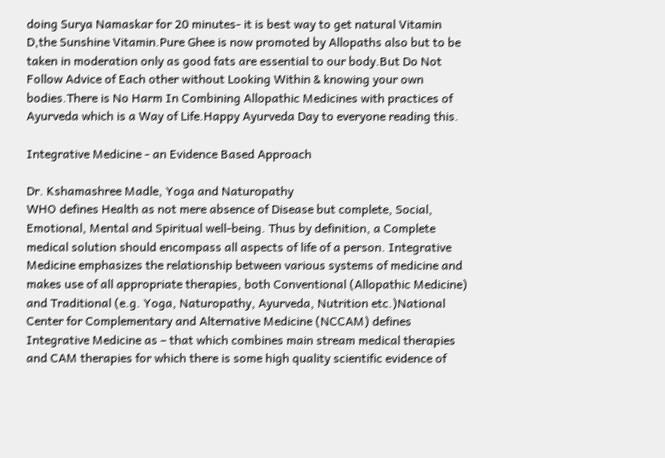doing Surya Namaskar for 20 minutes- it is best way to get natural Vitamin D,the Sunshine Vitamin.Pure Ghee is now promoted by Allopaths also but to be taken in moderation only as good fats are essential to our body.But Do Not Follow Advice of Each other without Looking Within & knowing your own bodies.There is No Harm In Combining Allopathic Medicines with practices of Ayurveda which is a Way of Life.Happy Ayurveda Day to everyone reading this.

Integrative Medicine - an Evidence Based Approach

Dr. Kshamashree Madle, Yoga and Naturopathy
WHO defines Health as not mere absence of Disease but complete, Social, Emotional, Mental and Spiritual well-being. Thus by definition, a Complete medical solution should encompass all aspects of life of a person. Integrative Medicine emphasizes the relationship between various systems of medicine and makes use of all appropriate therapies, both Conventional (Allopathic Medicine) and Traditional (e.g. Yoga, Naturopathy, Ayurveda, Nutrition etc.)National Center for Complementary and Alternative Medicine (NCCAM) defines Integrative Medicine as – that which combines main stream medical therapies and CAM therapies for which there is some high quality scientific evidence of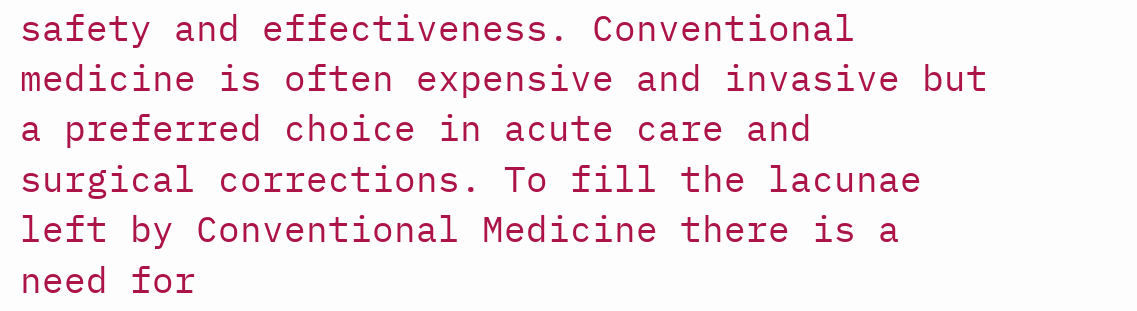safety and effectiveness. Conventional medicine is often expensive and invasive but a preferred choice in acute care and surgical corrections. To fill the lacunae left by Conventional Medicine there is a need for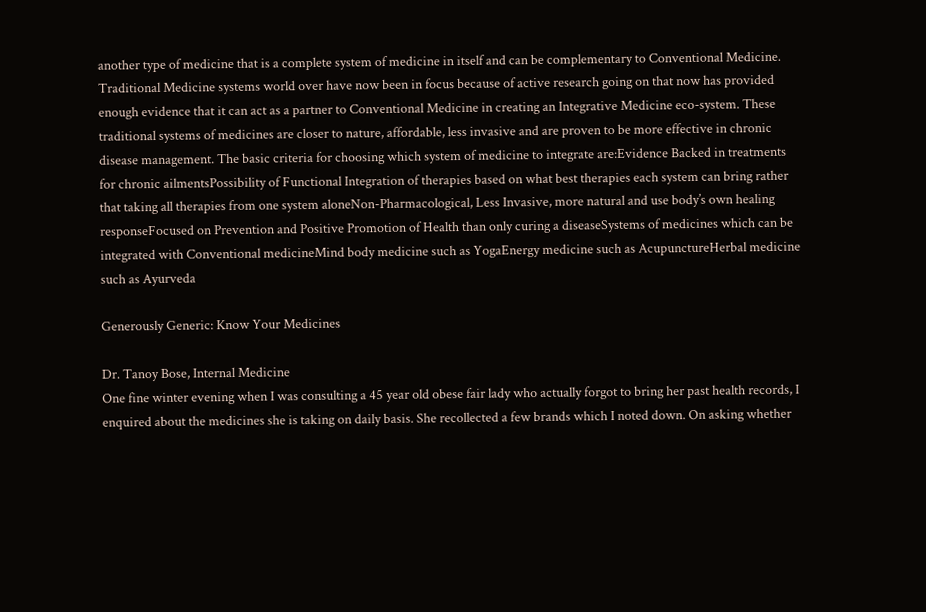another type of medicine that is a complete system of medicine in itself and can be complementary to Conventional Medicine. Traditional Medicine systems world over have now been in focus because of active research going on that now has provided enough evidence that it can act as a partner to Conventional Medicine in creating an Integrative Medicine eco-system. These traditional systems of medicines are closer to nature, affordable, less invasive and are proven to be more effective in chronic disease management. The basic criteria for choosing which system of medicine to integrate are:Evidence Backed in treatments for chronic ailmentsPossibility of Functional Integration of therapies based on what best therapies each system can bring rather that taking all therapies from one system aloneNon-Pharmacological, Less Invasive, more natural and use body’s own healing responseFocused on Prevention and Positive Promotion of Health than only curing a diseaseSystems of medicines which can be integrated with Conventional medicineMind body medicine such as YogaEnergy medicine such as AcupunctureHerbal medicine such as Ayurveda

Generously Generic: Know Your Medicines

Dr. Tanoy Bose, Internal Medicine
One fine winter evening when I was consulting a 45 year old obese fair lady who actually forgot to bring her past health records, I enquired about the medicines she is taking on daily basis. She recollected a few brands which I noted down. On asking whether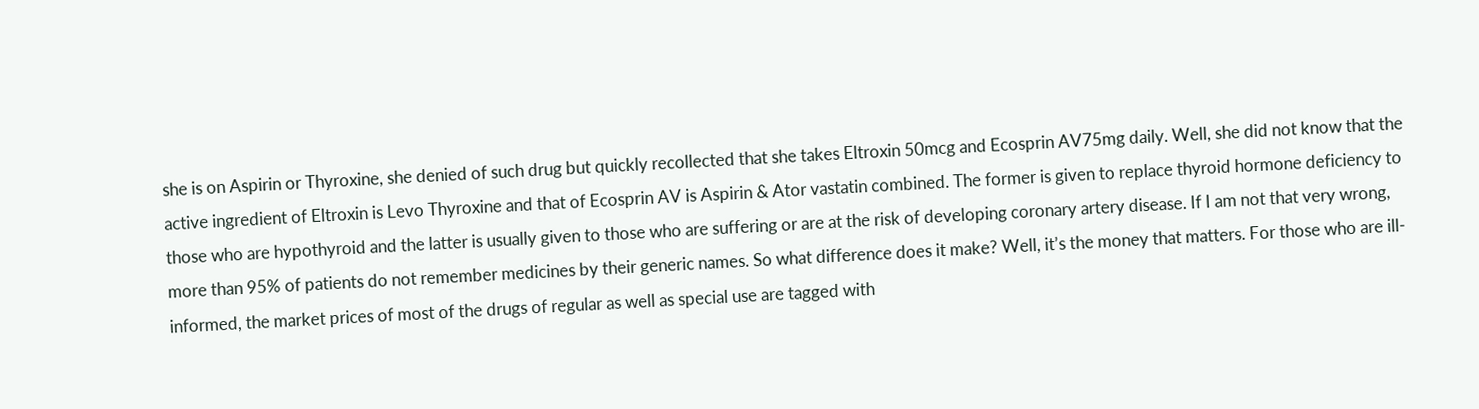she is on Aspirin or Thyroxine, she denied of such drug but quickly recollected that she takes Eltroxin 50mcg and Ecosprin AV75mg daily. Well, she did not know that the active ingredient of Eltroxin is Levo Thyroxine and that of Ecosprin AV is Aspirin & Ator vastatin combined. The former is given to replace thyroid hormone deficiency to those who are hypothyroid and the latter is usually given to those who are suffering or are at the risk of developing coronary artery disease. If I am not that very wrong, more than 95% of patients do not remember medicines by their generic names. So what difference does it make? Well, it’s the money that matters. For those who are ill-informed, the market prices of most of the drugs of regular as well as special use are tagged with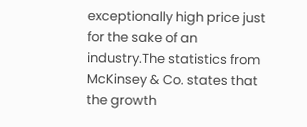exceptionally high price just for the sake of an industry.The statistics from McKinsey & Co. states that the growth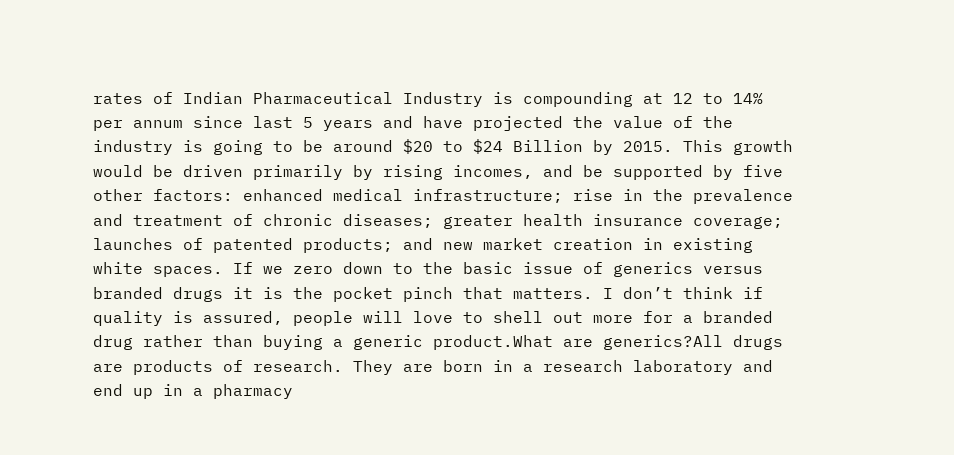rates of Indian Pharmaceutical Industry is compounding at 12 to 14% per annum since last 5 years and have projected the value of the industry is going to be around $20 to $24 Billion by 2015. This growth would be driven primarily by rising incomes, and be supported by five other factors: enhanced medical infrastructure; rise in the prevalence and treatment of chronic diseases; greater health insurance coverage; launches of patented products; and new market creation in existing white spaces. If we zero down to the basic issue of generics versus branded drugs it is the pocket pinch that matters. I don’t think if quality is assured, people will love to shell out more for a branded drug rather than buying a generic product.What are generics?All drugs are products of research. They are born in a research laboratory and end up in a pharmacy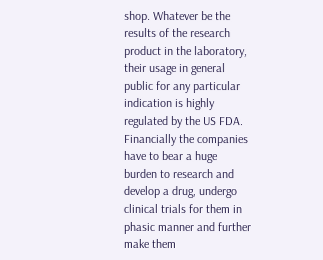shop. Whatever be the results of the research product in the laboratory, their usage in general public for any particular indication is highly regulated by the US FDA. Financially the companies have to bear a huge burden to research and develop a drug, undergo clinical trials for them in phasic manner and further make them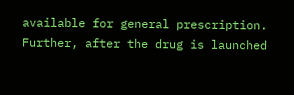available for general prescription. Further, after the drug is launched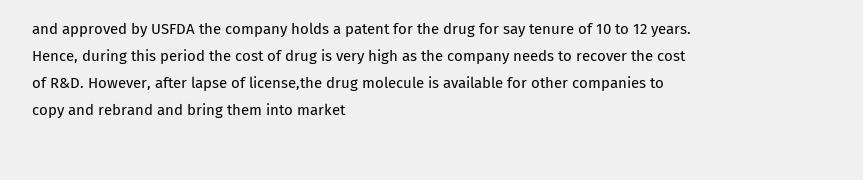and approved by USFDA the company holds a patent for the drug for say tenure of 10 to 12 years. Hence, during this period the cost of drug is very high as the company needs to recover the cost of R&D. However, after lapse of license,the drug molecule is available for other companies to copy and rebrand and bring them into market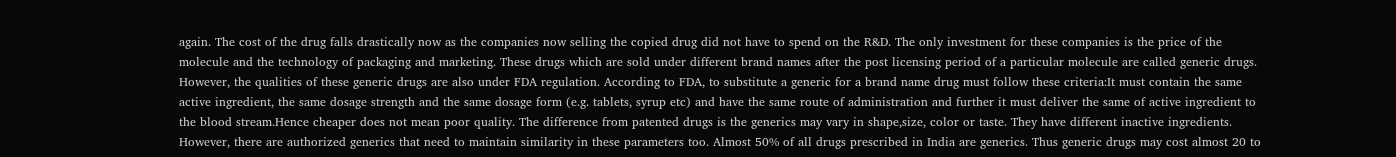again. The cost of the drug falls drastically now as the companies now selling the copied drug did not have to spend on the R&D. The only investment for these companies is the price of the molecule and the technology of packaging and marketing. These drugs which are sold under different brand names after the post licensing period of a particular molecule are called generic drugs. However, the qualities of these generic drugs are also under FDA regulation. According to FDA, to substitute a generic for a brand name drug must follow these criteria:It must contain the same active ingredient, the same dosage strength and the same dosage form (e.g. tablets, syrup etc) and have the same route of administration and further it must deliver the same of active ingredient to the blood stream.Hence cheaper does not mean poor quality. The difference from patented drugs is the generics may vary in shape,size, color or taste. They have different inactive ingredients. However, there are authorized generics that need to maintain similarity in these parameters too. Almost 50% of all drugs prescribed in India are generics. Thus generic drugs may cost almost 20 to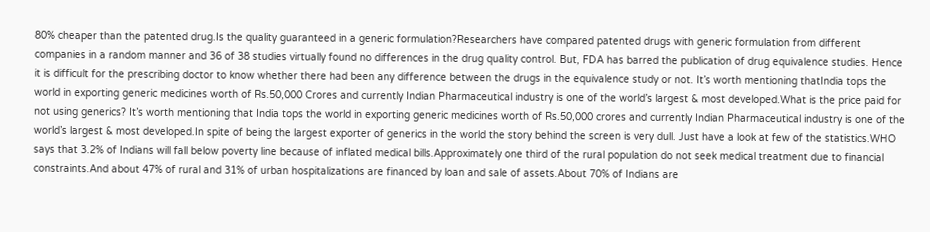80% cheaper than the patented drug.Is the quality guaranteed in a generic formulation?Researchers have compared patented drugs with generic formulation from different companies in a random manner and 36 of 38 studies virtually found no differences in the drug quality control. But, FDA has barred the publication of drug equivalence studies. Hence it is difficult for the prescribing doctor to know whether there had been any difference between the drugs in the equivalence study or not. It’s worth mentioning thatIndia tops the world in exporting generic medicines worth of Rs.50,000 Crores and currently Indian Pharmaceutical industry is one of the world’s largest & most developed.What is the price paid for not using generics? It’s worth mentioning that India tops the world in exporting generic medicines worth of Rs.50,000 crores and currently Indian Pharmaceutical industry is one of the world’s largest & most developed.In spite of being the largest exporter of generics in the world the story behind the screen is very dull. Just have a look at few of the statistics.WHO says that 3.2% of Indians will fall below poverty line because of inflated medical bills.Approximately one third of the rural population do not seek medical treatment due to financial constraints.And about 47% of rural and 31% of urban hospitalizations are financed by loan and sale of assets.About 70% of Indians are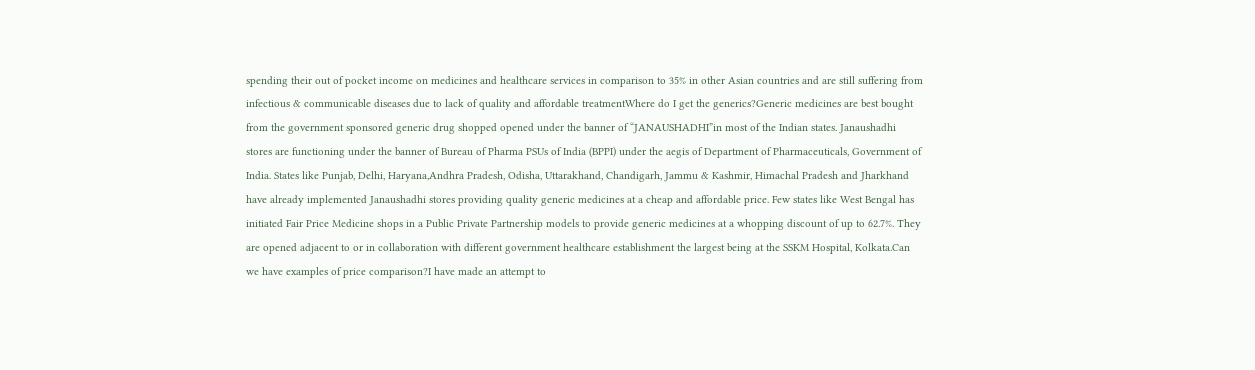spending their out of pocket income on medicines and healthcare services in comparison to 35% in other Asian countries and are still suffering from infectious & communicable diseases due to lack of quality and affordable treatmentWhere do I get the generics?Generic medicines are best bought from the government sponsored generic drug shopped opened under the banner of “JANAUSHADHI”in most of the Indian states. Janaushadhi stores are functioning under the banner of Bureau of Pharma PSUs of India (BPPI) under the aegis of Department of Pharmaceuticals, Government of India. States like Punjab, Delhi, Haryana,Andhra Pradesh, Odisha, Uttarakhand, Chandigarh, Jammu & Kashmir, Himachal Pradesh and Jharkhand have already implemented Janaushadhi stores providing quality generic medicines at a cheap and affordable price. Few states like West Bengal has initiated Fair Price Medicine shops in a Public Private Partnership models to provide generic medicines at a whopping discount of up to 62.7%. They are opened adjacent to or in collaboration with different government healthcare establishment the largest being at the SSKM Hospital, Kolkata.Can we have examples of price comparison?I have made an attempt to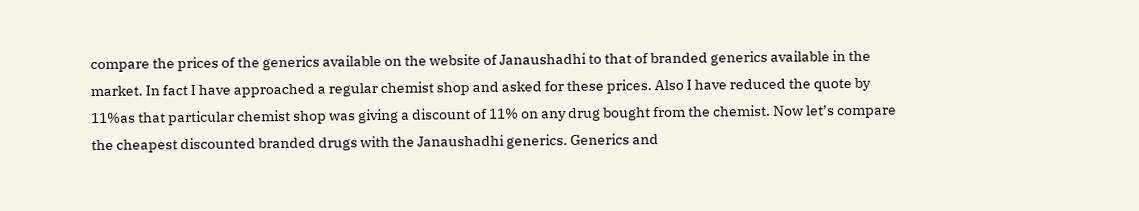compare the prices of the generics available on the website of Janaushadhi to that of branded generics available in the market. In fact I have approached a regular chemist shop and asked for these prices. Also I have reduced the quote by 11%as that particular chemist shop was giving a discount of 11% on any drug bought from the chemist. Now let’s compare the cheapest discounted branded drugs with the Janaushadhi generics. Generics and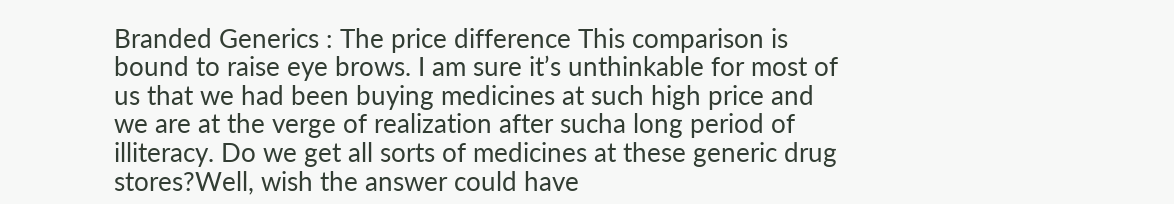Branded Generics : The price difference This comparison is bound to raise eye brows. I am sure it’s unthinkable for most of us that we had been buying medicines at such high price and we are at the verge of realization after sucha long period of illiteracy. Do we get all sorts of medicines at these generic drug stores?Well, wish the answer could have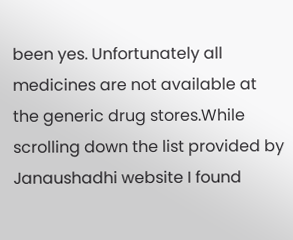been yes. Unfortunately all medicines are not available at the generic drug stores.While scrolling down the list provided by Janaushadhi website I found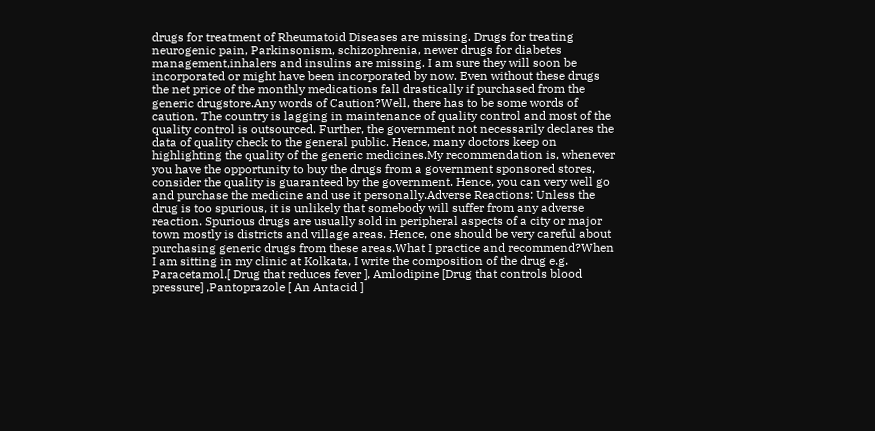drugs for treatment of Rheumatoid Diseases are missing. Drugs for treating neurogenic pain, Parkinsonism, schizophrenia, newer drugs for diabetes management,inhalers and insulins are missing. I am sure they will soon be incorporated or might have been incorporated by now. Even without these drugs the net price of the monthly medications fall drastically if purchased from the generic drugstore.Any words of Caution?Well, there has to be some words of caution. The country is lagging in maintenance of quality control and most of the quality control is outsourced. Further, the government not necessarily declares the data of quality check to the general public. Hence, many doctors keep on highlighting the quality of the generic medicines.My recommendation is, whenever you have the opportunity to buy the drugs from a government sponsored stores, consider the quality is guaranteed by the government. Hence, you can very well go and purchase the medicine and use it personally.Adverse Reactions: Unless the drug is too spurious, it is unlikely that somebody will suffer from any adverse reaction. Spurious drugs are usually sold in peripheral aspects of a city or major town mostly is districts and village areas. Hence, one should be very careful about purchasing generic drugs from these areas.What I practice and recommend?When I am sitting in my clinic at Kolkata, I write the composition of the drug e.g. Paracetamol.[ Drug that reduces fever ], Amlodipine [Drug that controls blood pressure] ,Pantoprazole [ An Antacid ]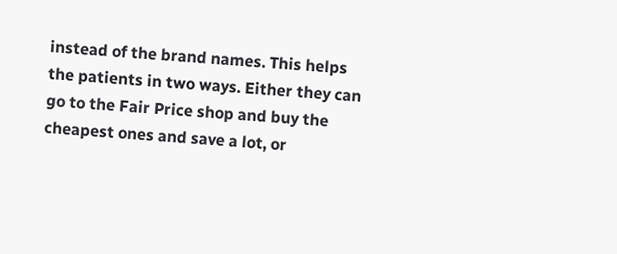instead of the brand names. This helps the patients in two ways. Either they can go to the Fair Price shop and buy the cheapest ones and save a lot, or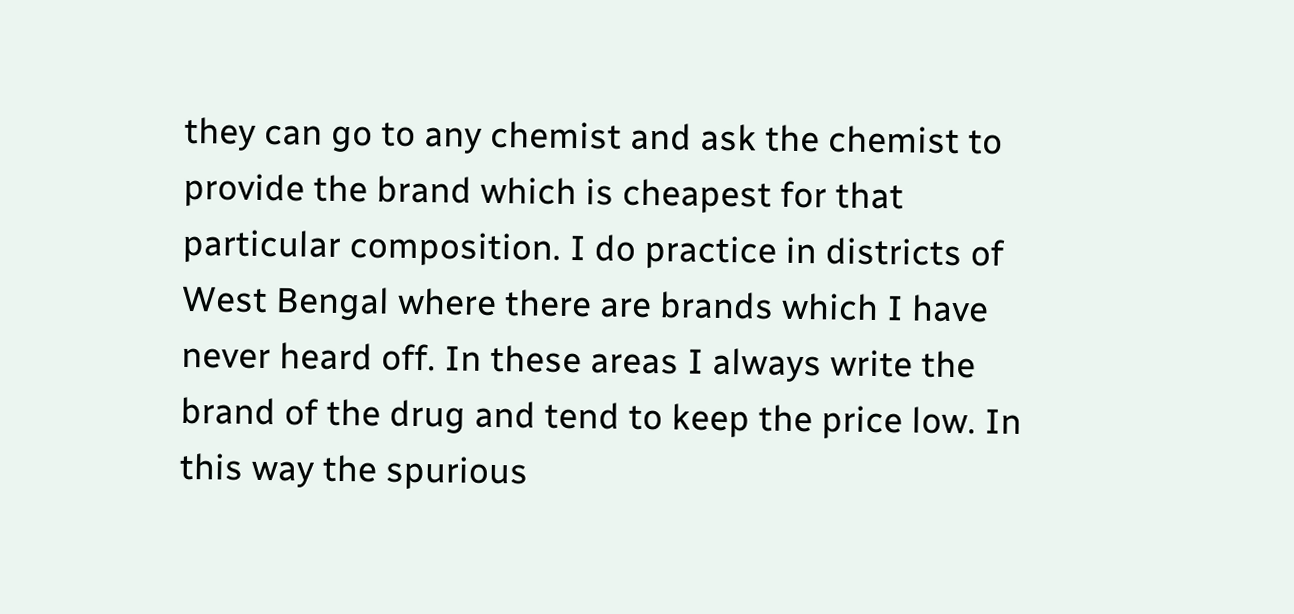they can go to any chemist and ask the chemist to provide the brand which is cheapest for that particular composition. I do practice in districts of West Bengal where there are brands which I have never heard off. In these areas I always write the brand of the drug and tend to keep the price low. In this way the spurious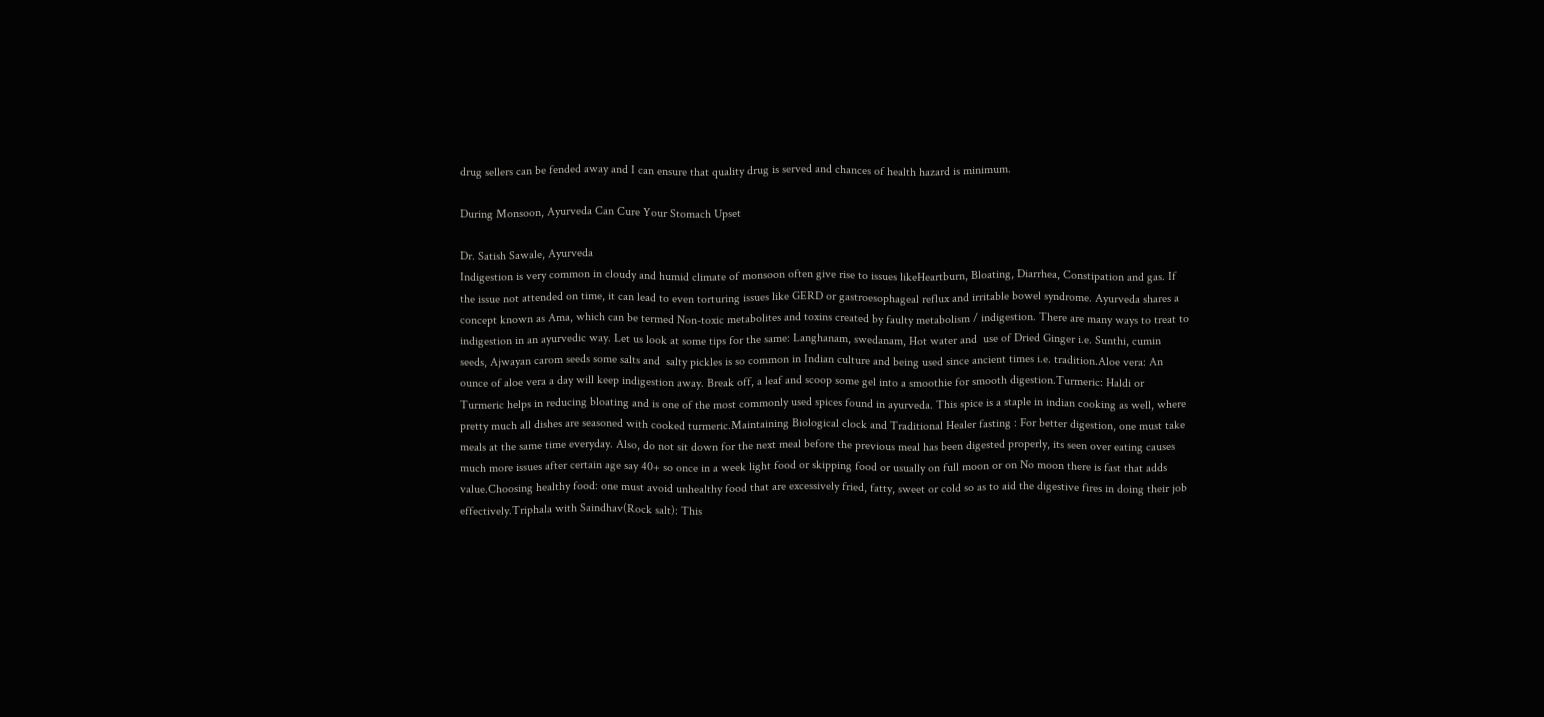drug sellers can be fended away and I can ensure that quality drug is served and chances of health hazard is minimum.

During Monsoon, Ayurveda Can Cure Your Stomach Upset

Dr. Satish Sawale, Ayurveda
Indigestion is very common in cloudy and humid climate of monsoon often give rise to issues likeHeartburn, Bloating, Diarrhea, Constipation and gas. If the issue not attended on time, it can lead to even torturing issues like GERD or gastroesophageal reflux and irritable bowel syndrome. Ayurveda shares a concept known as Ama, which can be termed Non-toxic metabolites and toxins created by faulty metabolism / indigestion. There are many ways to treat to indigestion in an ayurvedic way. Let us look at some tips for the same: Langhanam, swedanam, Hot water and  use of Dried Ginger i.e. Sunthi, cumin seeds, Ajwayan carom seeds some salts and  salty pickles is so common in Indian culture and being used since ancient times i.e. tradition.Aloe vera: An ounce of aloe vera a day will keep indigestion away. Break off, a leaf and scoop some gel into a smoothie for smooth digestion.Turmeric: Haldi or Turmeric helps in reducing bloating and is one of the most commonly used spices found in ayurveda. This spice is a staple in indian cooking as well, where pretty much all dishes are seasoned with cooked turmeric.Maintaining Biological clock and Traditional Healer fasting : For better digestion, one must take meals at the same time everyday. Also, do not sit down for the next meal before the previous meal has been digested properly, its seen over eating causes much more issues after certain age say 40+ so once in a week light food or skipping food or usually on full moon or on No moon there is fast that adds value.Choosing healthy food: one must avoid unhealthy food that are excessively fried, fatty, sweet or cold so as to aid the digestive fires in doing their job effectively.Triphala with Saindhav(Rock salt): This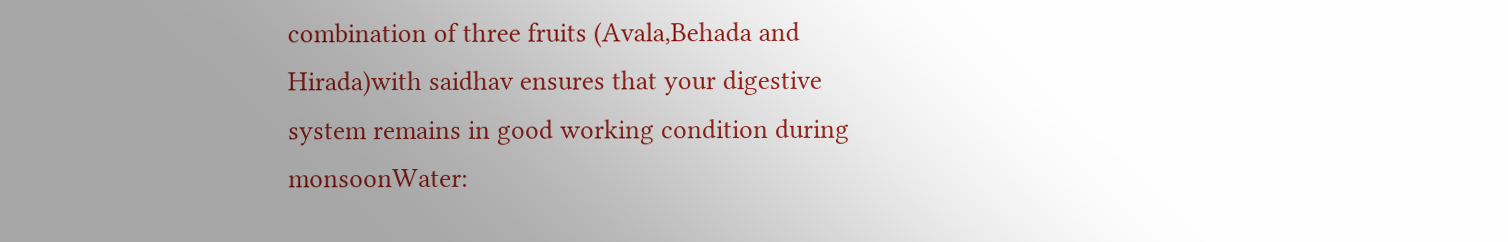combination of three fruits (Avala,Behada and Hirada)with saidhav ensures that your digestive system remains in good working condition during monsoonWater: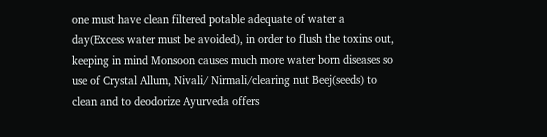one must have clean filtered potable adequate of water a day(Excess water must be avoided), in order to flush the toxins out, keeping in mind Monsoon causes much more water born diseases so use of Crystal Allum, Nivali/ Nirmali/clearing nut Beej(seeds) to clean and to deodorize Ayurveda offers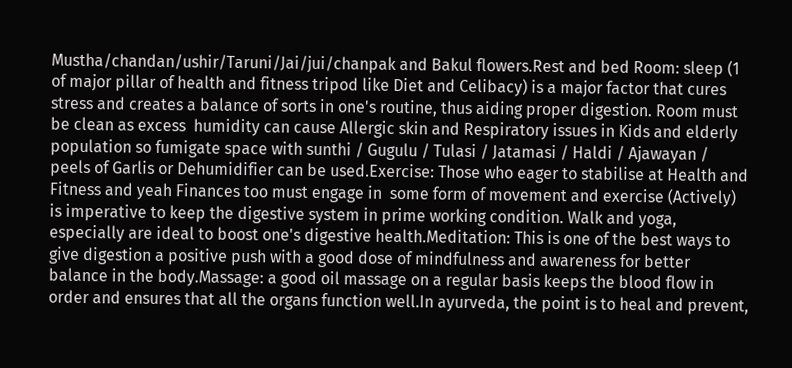Mustha/chandan/ushir/Taruni/Jai/jui/chanpak and Bakul flowers.Rest and bed Room: sleep (1 of major pillar of health and fitness tripod like Diet and Celibacy) is a major factor that cures stress and creates a balance of sorts in one's routine, thus aiding proper digestion. Room must be clean as excess  humidity can cause Allergic skin and Respiratory issues in Kids and elderly population so fumigate space with sunthi / Gugulu / Tulasi / Jatamasi / Haldi / Ajawayan / peels of Garlis or Dehumidifier can be used.Exercise: Those who eager to stabilise at Health and Fitness and yeah Finances too must engage in  some form of movement and exercise (Actively) is imperative to keep the digestive system in prime working condition. Walk and yoga, especially are ideal to boost one's digestive health.Meditation: This is one of the best ways to give digestion a positive push with a good dose of mindfulness and awareness for better balance in the body.Massage: a good oil massage on a regular basis keeps the blood flow in order and ensures that all the organs function well.In ayurveda, the point is to heal and prevent,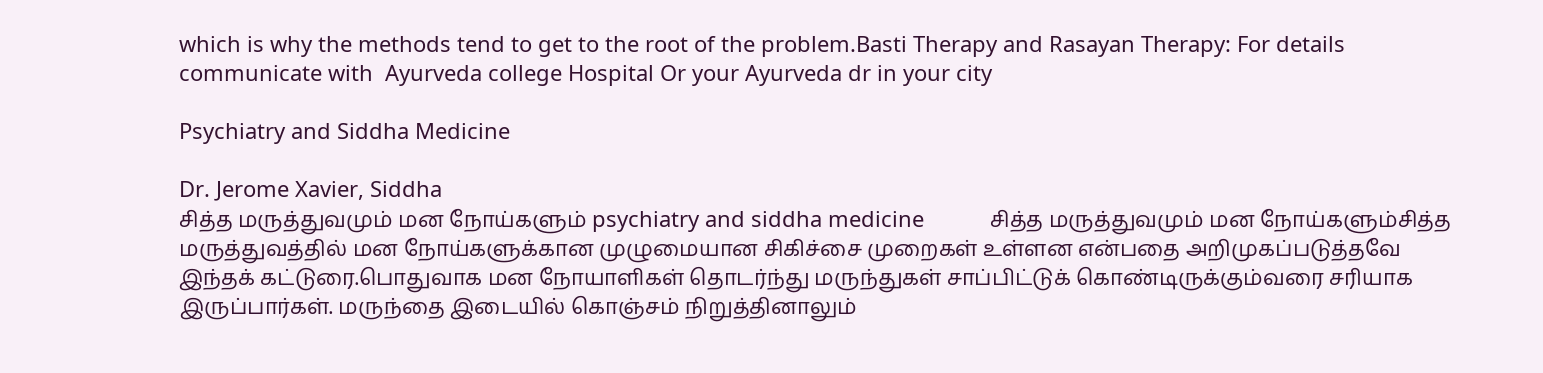which is why the methods tend to get to the root of the problem.Basti Therapy and Rasayan Therapy: For details communicate with  Ayurveda college Hospital Or your Ayurveda dr in your city

Psychiatry and Siddha Medicine

Dr. Jerome Xavier, Siddha
சித்த மருத்துவமும் மன நோய்களும் psychiatry and siddha medicine           சித்த மருத்துவமும் மன நோய்களும்சித்த மருத்துவத்தில் மன நோய்களுக்கான முழுமையான சிகிச்சை முறைகள் உள்ளன என்பதை அறிமுகப்படுத்தவே இந்தக் கட்டுரை.பொதுவாக மன நோயாளிகள் தொடர்ந்து மருந்துகள் சாப்பிட்டுக் கொண்டிருக்கும்வரை சரியாக இருப்பார்கள். மருந்தை இடையில் கொஞ்சம் நிறுத்தினாலும்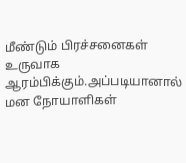மீண்டும் பிரச்சனைகள் உருவாக ஆரம்பிக்கும்.அப்படியானால் மன நோயாளிகள்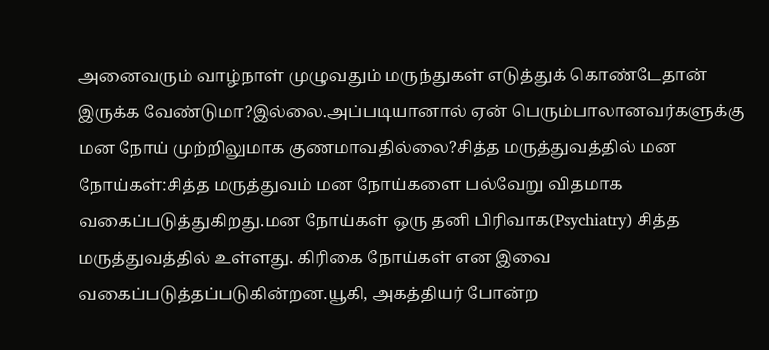அனைவரும் வாழ்நாள் முழுவதும் மருந்துகள் எடுத்துக் கொண்டேதான் இருக்க வேண்டுமா?இல்லை.அப்படியானால் ஏன் பெரும்பாலானவர்களுக்கு மன நோய் முற்றிலுமாக குணமாவதில்லை?சித்த மருத்துவத்தில் மன நோய்கள்:சித்த மருத்துவம் மன நோய்களை பல்வேறு விதமாக வகைப்படுத்துகிறது.மன நோய்கள் ஒரு தனி பிரிவாக(Psychiatry) சித்த மருத்துவத்தில் உள்ளது. கிரிகை நோய்கள் என இவை வகைப்படுத்தப்படுகின்றன.யூகி, அகத்தியர் போன்ற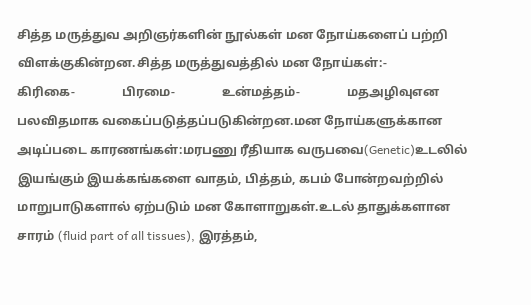சித்த மருத்துவ அறிஞர்களின் நூல்கள் மன நோய்களைப் பற்றி விளக்குகின்றன.சித்த மருத்துவத்தில் மன நோய்கள்:-               கிரிகை-               பிரமை-               உன்மத்தம்-               மதஅழிவுஎன பலவிதமாக வகைப்படுத்தப்படுகின்றன.மன நோய்களுக்கான அடிப்படை காரணங்கள்:மரபணு ரீதியாக வருபவை(Genetic)உடலில் இயங்கும் இயக்கங்களை வாதம், பித்தம், கபம் போன்றவற்றில் மாறுபாடுகளால் ஏற்படும் மன கோளாறுகள்.உடல் தாதுக்களான சாரம் (fluid part of all tissues), இரத்தம்,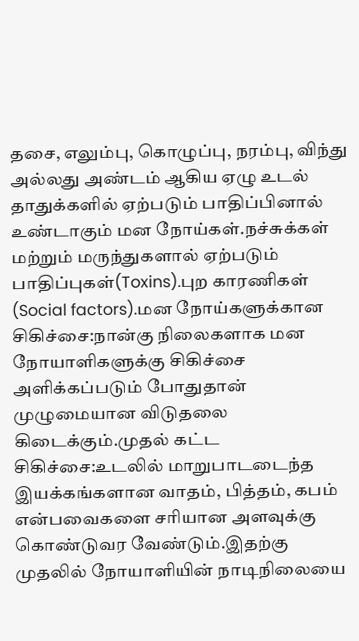தசை, எலும்பு, கொழுப்பு, நரம்பு, விந்து அல்லது அண்டம் ஆகிய ஏழு உடல் தாதுக்களில் ஏற்படும் பாதிப்பினால் உண்டாகும் மன நோய்கள்.நச்சுக்கள் மற்றும் மருந்துகளால் ஏற்படும் பாதிப்புகள்(Toxins).புற காரணிகள் (Social factors).மன நோய்களுக்கான சிகிச்சை:நான்கு நிலைகளாக மன நோயாளிகளுக்கு சிகிச்சை அளிக்கப்படும் போதுதான் முழுமையான விடுதலை கிடைக்கும்.முதல் கட்ட சிகிச்சை:உடலில் மாறுபாடடைந்த இயக்கங்களான வாதம், பித்தம், கபம் என்பவைகளை சரியான அளவுக்கு கொண்டுவர வேண்டும்.இதற்கு முதலில் நோயாளியின் நாடிநிலையை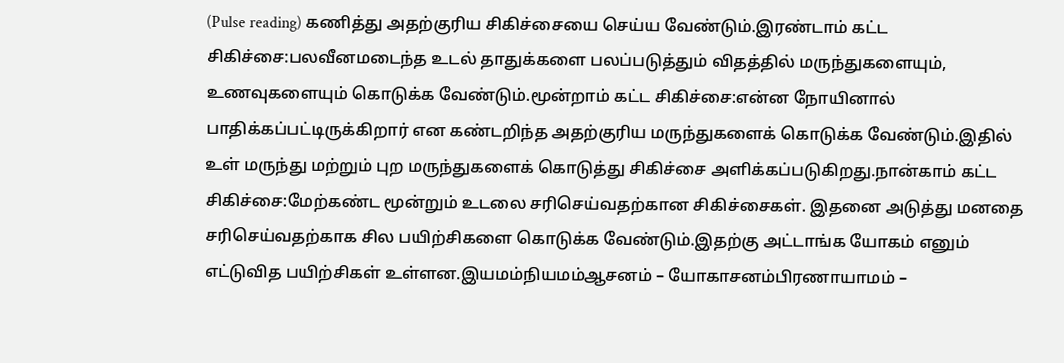(Pulse reading) கணித்து அதற்குரிய சிகிச்சையை செய்ய வேண்டும்.இரண்டாம் கட்ட சிகிச்சை:பலவீனமடைந்த உடல் தாதுக்களை பலப்படுத்தும் விதத்தில் மருந்துகளையும், உணவுகளையும் கொடுக்க வேண்டும்.மூன்றாம் கட்ட சிகிச்சை:என்ன நோயினால் பாதிக்கப்பட்டிருக்கிறார் என கண்டறிந்த அதற்குரிய மருந்துகளைக் கொடுக்க வேண்டும்.இதில் உள் மருந்து மற்றும் புற மருந்துகளைக் கொடுத்து சிகிச்சை அளிக்கப்படுகிறது.நான்காம் கட்ட சிகிச்சை:மேற்கண்ட மூன்றும் உடலை சரிசெய்வதற்கான சிகிச்சைகள். இதனை அடுத்து மனதை சரிசெய்வதற்காக சில பயிற்சிகளை கொடுக்க வேண்டும்.இதற்கு அட்டாங்க யோகம் எனும் எட்டுவித பயிற்சிகள் உள்ளன.இயமம்நியமம்ஆசனம் – யோகாசனம்பிரணாயாமம் –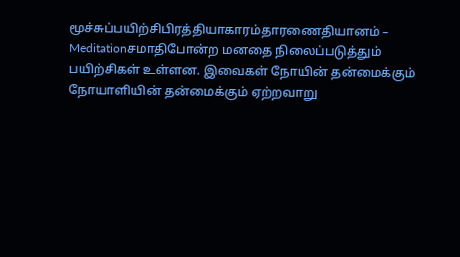மூச்சுப்பயிற்சிபிரத்தியாகாரம்தாரணைதியானம் – Meditationசமாதிபோன்ற மனதை நிலைப்படுத்தும் பயிற்சிகள் உள்ளன. இவைகள் நோயின் தன்மைக்கும் நோயாளியின் தன்மைக்கும் ஏற்றவாறு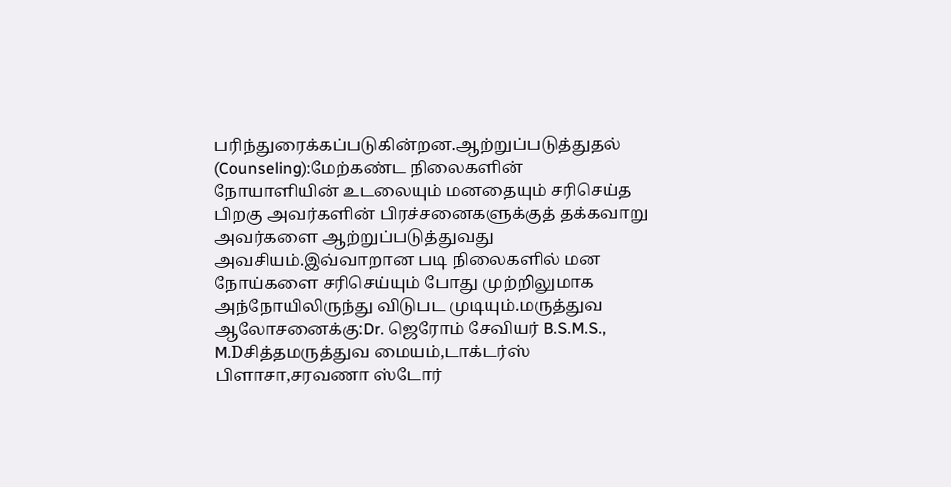பரிந்துரைக்கப்படுகின்றன.ஆற்றுப்படுத்துதல் (Counseling):மேற்கண்ட நிலைகளின் நோயாளியின் உடலையும் மனதையும் சரிசெய்த பிறகு அவர்களின் பிரச்சனைகளுக்குத் தக்கவாறு அவர்களை ஆற்றுப்படுத்துவது அவசியம்.இவ்வாறான படி நிலைகளில் மன நோய்களை சரிசெய்யும் போது முற்றிலுமாக அந்நோயிலிருந்து விடுபட முடியும்.மருத்துவ ஆலோசனைக்கு:Dr. ஜெரோம் சேவியர் B.S.M.S., M.Dசித்தமருத்துவ மையம்,டாக்டர்ஸ் பிளாசா,சரவணா ஸ்டோர்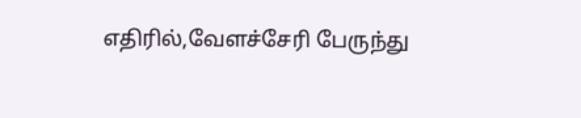எதிரில்,வேளச்சேரி பேருந்து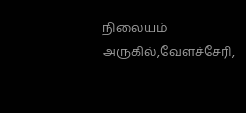நிலையம் அருகில்,வேளச்சேரி,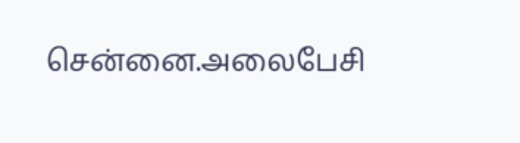சென்னை.அலைபேசி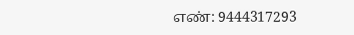எண்: 9444317293